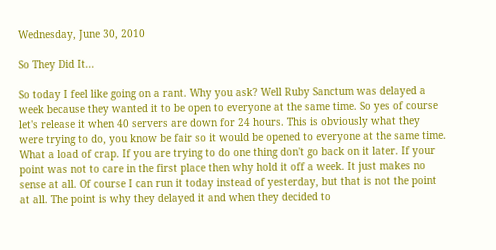Wednesday, June 30, 2010

So They Did It...

So today I feel like going on a rant. Why you ask? Well Ruby Sanctum was delayed a week because they wanted it to be open to everyone at the same time. So yes of course let's release it when 40 servers are down for 24 hours. This is obviously what they were trying to do, you know be fair so it would be opened to everyone at the same time. What a load of crap. If you are trying to do one thing don't go back on it later. If your point was not to care in the first place then why hold it off a week. It just makes no sense at all. Of course I can run it today instead of yesterday, but that is not the point at all. The point is why they delayed it and when they decided to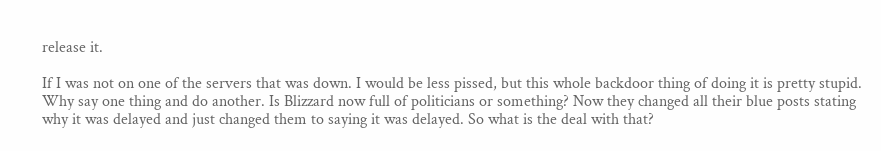release it.

If I was not on one of the servers that was down. I would be less pissed, but this whole backdoor thing of doing it is pretty stupid. Why say one thing and do another. Is Blizzard now full of politicians or something? Now they changed all their blue posts stating why it was delayed and just changed them to saying it was delayed. So what is the deal with that?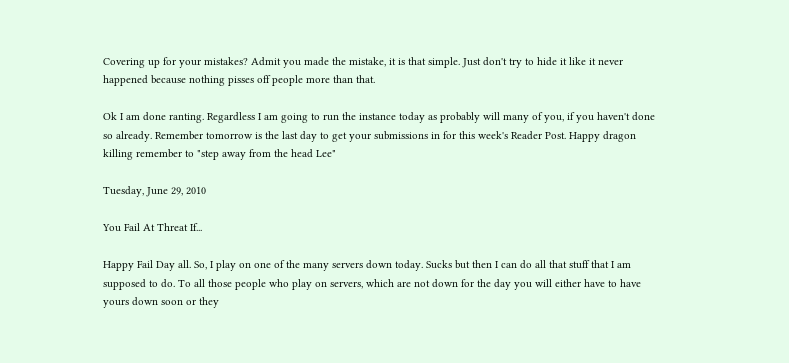Covering up for your mistakes? Admit you made the mistake, it is that simple. Just don't try to hide it like it never happened because nothing pisses off people more than that.

Ok I am done ranting. Regardless I am going to run the instance today as probably will many of you, if you haven't done so already. Remember tomorrow is the last day to get your submissions in for this week's Reader Post. Happy dragon killing remember to "step away from the head Lee"

Tuesday, June 29, 2010

You Fail At Threat If...

Happy Fail Day all. So, I play on one of the many servers down today. Sucks but then I can do all that stuff that I am supposed to do. To all those people who play on servers, which are not down for the day you will either have to have yours down soon or they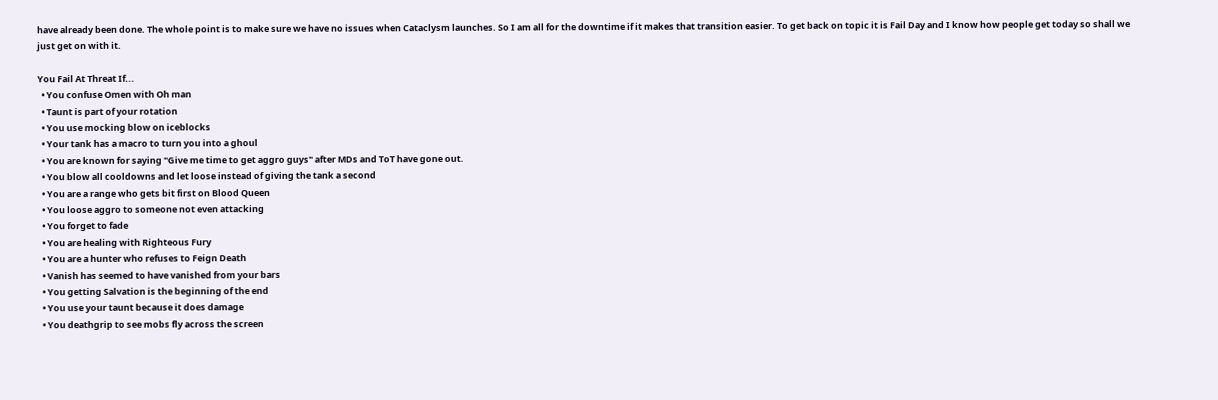have already been done. The whole point is to make sure we have no issues when Cataclysm launches. So I am all for the downtime if it makes that transition easier. To get back on topic it is Fail Day and I know how people get today so shall we just get on with it.

You Fail At Threat If...
  • You confuse Omen with Oh man
  • Taunt is part of your rotation
  • You use mocking blow on iceblocks
  • Your tank has a macro to turn you into a ghoul
  • You are known for saying "Give me time to get aggro guys" after MDs and ToT have gone out.
  • You blow all cooldowns and let loose instead of giving the tank a second
  • You are a range who gets bit first on Blood Queen
  • You loose aggro to someone not even attacking
  • You forget to fade
  • You are healing with Righteous Fury
  • You are a hunter who refuses to Feign Death
  • Vanish has seemed to have vanished from your bars
  • You getting Salvation is the beginning of the end
  • You use your taunt because it does damage
  • You deathgrip to see mobs fly across the screen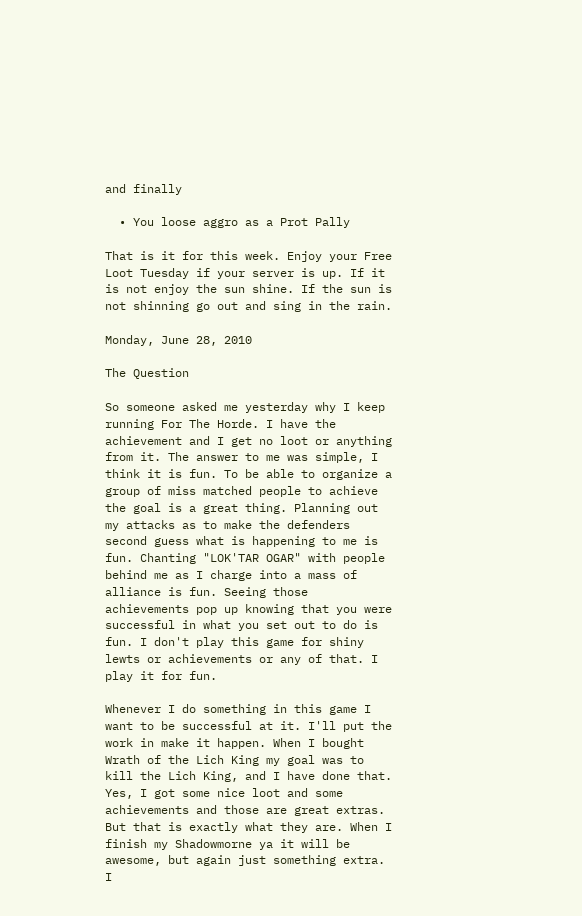and finally

  • You loose aggro as a Prot Pally

That is it for this week. Enjoy your Free Loot Tuesday if your server is up. If it is not enjoy the sun shine. If the sun is not shinning go out and sing in the rain.

Monday, June 28, 2010

The Question

So someone asked me yesterday why I keep running For The Horde. I have the achievement and I get no loot or anything from it. The answer to me was simple, I think it is fun. To be able to organize a group of miss matched people to achieve the goal is a great thing. Planning out my attacks as to make the defenders second guess what is happening to me is fun. Chanting "LOK'TAR OGAR" with people behind me as I charge into a mass of alliance is fun. Seeing those achievements pop up knowing that you were successful in what you set out to do is fun. I don't play this game for shiny lewts or achievements or any of that. I play it for fun.

Whenever I do something in this game I want to be successful at it. I'll put the work in make it happen. When I bought Wrath of the Lich King my goal was to kill the Lich King, and I have done that. Yes, I got some nice loot and some achievements and those are great extras. But that is exactly what they are. When I finish my Shadowmorne ya it will be awesome, but again just something extra. I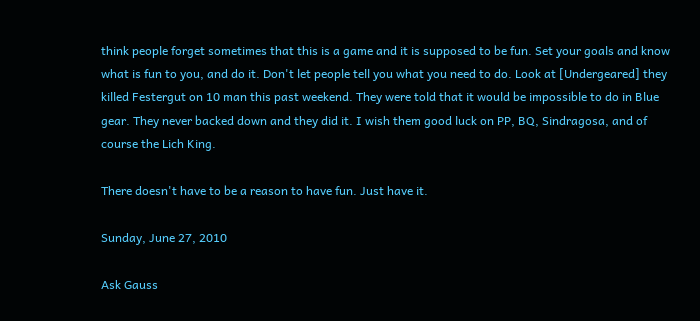think people forget sometimes that this is a game and it is supposed to be fun. Set your goals and know what is fun to you, and do it. Don't let people tell you what you need to do. Look at [Undergeared] they killed Festergut on 10 man this past weekend. They were told that it would be impossible to do in Blue gear. They never backed down and they did it. I wish them good luck on PP, BQ, Sindragosa, and of course the Lich King.

There doesn't have to be a reason to have fun. Just have it.

Sunday, June 27, 2010

Ask Gauss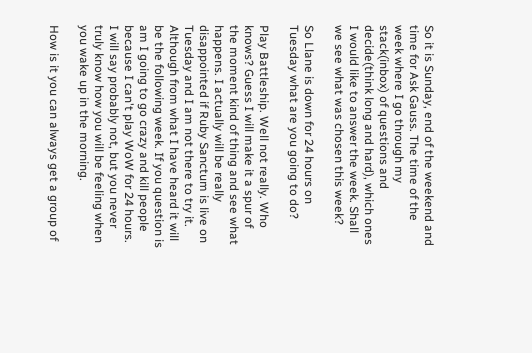So it is Sunday, end of the weekend and time for Ask Gauss. The time of the week where I go through my stack(inbox) of questions and decide(think long and hard), which ones I would like to answer the week. Shall we see what was chosen this week?

So Llane is down for 24 hours on Tuesday what are you going to do?

Play Battleship. Well not really. Who knows? Guess I will make it a spur of the moment kind of thing and see what happens. I actually will be really disappointed if Ruby Sanctum is live on Tuesday and I am not there to try it. Although from what I have heard it will be the following week. If you question is am I going to go crazy and kill people because I can't play WoW for 24 hours. I will say probably not, but you never truly know how you will be feeling when you wake up in the morning.

How is it you can always get a group of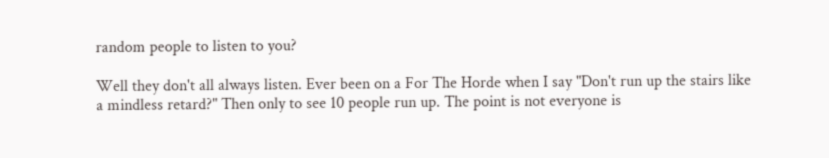random people to listen to you?

Well they don't all always listen. Ever been on a For The Horde when I say "Don't run up the stairs like a mindless retard?" Then only to see 10 people run up. The point is not everyone is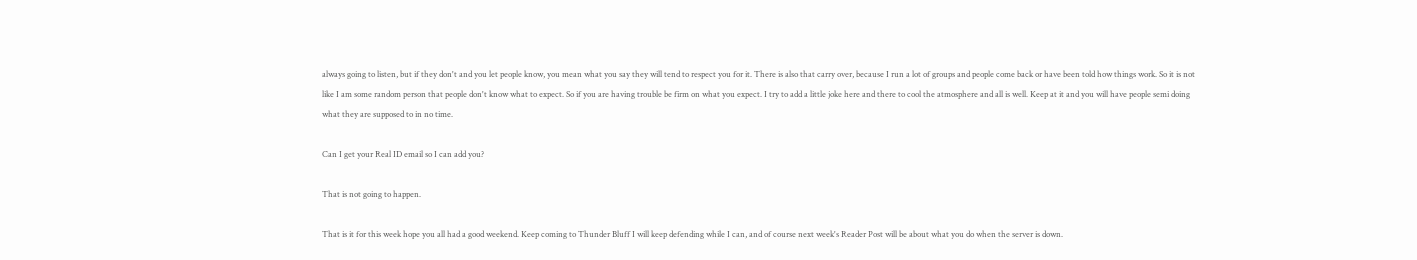always going to listen, but if they don't and you let people know, you mean what you say they will tend to respect you for it. There is also that carry over, because I run a lot of groups and people come back or have been told how things work. So it is not like I am some random person that people don't know what to expect. So if you are having trouble be firm on what you expect. I try to add a little joke here and there to cool the atmosphere and all is well. Keep at it and you will have people semi doing what they are supposed to in no time.

Can I get your Real ID email so I can add you?

That is not going to happen.

That is it for this week hope you all had a good weekend. Keep coming to Thunder Bluff I will keep defending while I can, and of course next week's Reader Post will be about what you do when the server is down.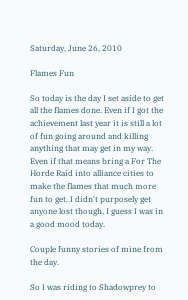Saturday, June 26, 2010

Flames Fun

So today is the day I set aside to get all the flames done. Even if I got the achievement last year it is still a lot of fun going around and killing anything that may get in my way. Even if that means bring a For The Horde Raid into alliance cities to make the flames that much more fun to get. I didn't purposely get anyone lost though. I guess I was in a good mood today.

Couple funny stories of mine from the day.

So I was riding to Shadowprey to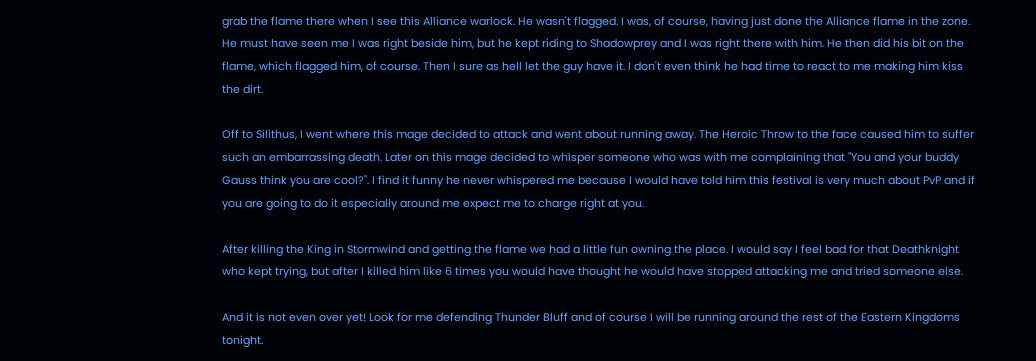grab the flame there when I see this Alliance warlock. He wasn't flagged. I was, of course, having just done the Alliance flame in the zone. He must have seen me I was right beside him, but he kept riding to Shadowprey and I was right there with him. He then did his bit on the flame, which flagged him, of course. Then I sure as hell let the guy have it. I don't even think he had time to react to me making him kiss the dirt.

Off to Silithus, I went where this mage decided to attack and went about running away. The Heroic Throw to the face caused him to suffer such an embarrassing death. Later on this mage decided to whisper someone who was with me complaining that "You and your buddy Gauss think you are cool?". I find it funny he never whispered me because I would have told him this festival is very much about PvP and if you are going to do it especially around me expect me to charge right at you.

After killing the King in Stormwind and getting the flame we had a little fun owning the place. I would say I feel bad for that Deathknight who kept trying, but after I killed him like 6 times you would have thought he would have stopped attacking me and tried someone else.

And it is not even over yet! Look for me defending Thunder Bluff and of course I will be running around the rest of the Eastern Kingdoms tonight.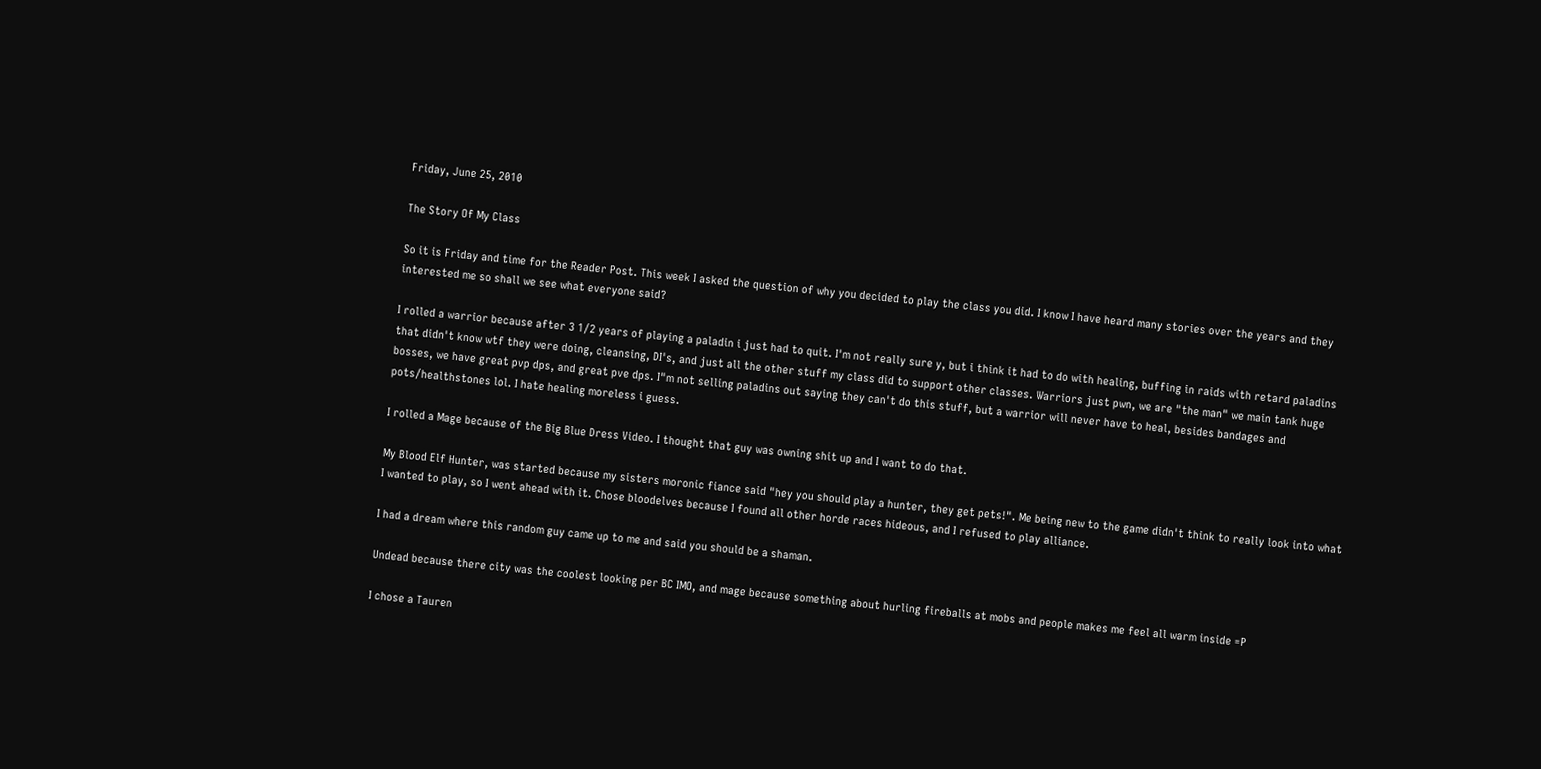Friday, June 25, 2010

The Story Of My Class

So it is Friday and time for the Reader Post. This week I asked the question of why you decided to play the class you did. I know I have heard many stories over the years and they interested me so shall we see what everyone said?

I rolled a warrior because after 3 1/2 years of playing a paladin i just had to quit. I'm not really sure y, but i think it had to do with healing, buffing in raids with retard paladins that didn't know wtf they were doing, cleansing, DI's, and just all the other stuff my class did to support other classes. Warriors just pwn, we are "the man" we main tank huge bosses, we have great pvp dps, and great pve dps. I"m not selling paladins out saying they can't do this stuff, but a warrior will never have to heal, besides bandages and pots/healthstones lol. I hate healing moreless i guess.

I rolled a Mage because of the Big Blue Dress Video. I thought that guy was owning shit up and I want to do that.

My Blood Elf Hunter, was started because my sisters moronic fiance said "hey you should play a hunter, they get pets!". Me being new to the game didn't think to really look into what I wanted to play, so I went ahead with it. Chose bloodelves because I found all other horde races hideous, and I refused to play alliance.

I had a dream where this random guy came up to me and said you should be a shaman.

Undead because there city was the coolest looking per BC IMO, and mage because something about hurling fireballs at mobs and people makes me feel all warm inside =P

I chose a Tauren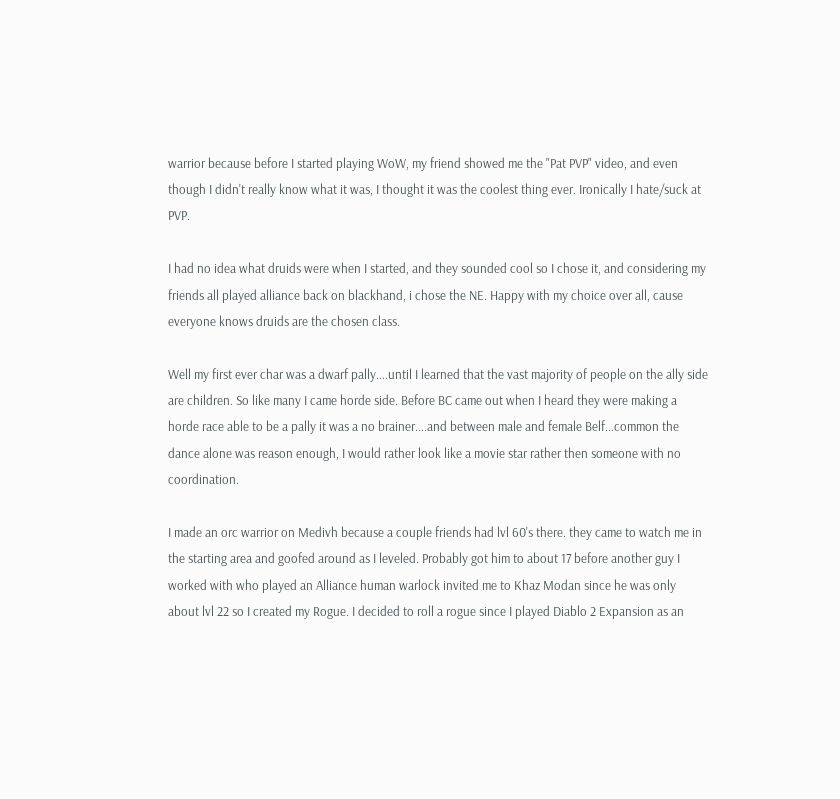warrior because before I started playing WoW, my friend showed me the "Pat PVP" video, and even though I didn't really know what it was, I thought it was the coolest thing ever. Ironically I hate/suck at PVP.

I had no idea what druids were when I started, and they sounded cool so I chose it, and considering my friends all played alliance back on blackhand, i chose the NE. Happy with my choice over all, cause everyone knows druids are the chosen class.

Well my first ever char was a dwarf pally....until I learned that the vast majority of people on the ally side are children. So like many I came horde side. Before BC came out when I heard they were making a horde race able to be a pally it was a no brainer....and between male and female Belf...common the dance alone was reason enough, I would rather look like a movie star rather then someone with no coordination.

I made an orc warrior on Medivh because a couple friends had lvl 60's there. they came to watch me in the starting area and goofed around as I leveled. Probably got him to about 17 before another guy I worked with who played an Alliance human warlock invited me to Khaz Modan since he was only about lvl 22 so I created my Rogue. I decided to roll a rogue since I played Diablo 2 Expansion as an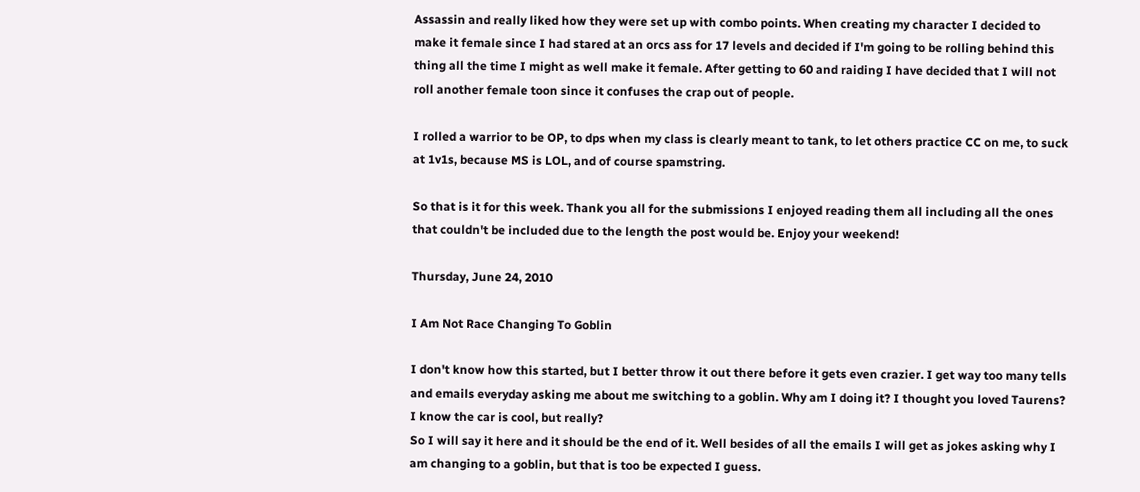Assassin and really liked how they were set up with combo points. When creating my character I decided to make it female since I had stared at an orcs ass for 17 levels and decided if I'm going to be rolling behind this thing all the time I might as well make it female. After getting to 60 and raiding I have decided that I will not roll another female toon since it confuses the crap out of people.

I rolled a warrior to be OP, to dps when my class is clearly meant to tank, to let others practice CC on me, to suck at 1v1s, because MS is LOL, and of course spamstring.

So that is it for this week. Thank you all for the submissions I enjoyed reading them all including all the ones that couldn't be included due to the length the post would be. Enjoy your weekend!

Thursday, June 24, 2010

I Am Not Race Changing To Goblin

I don't know how this started, but I better throw it out there before it gets even crazier. I get way too many tells and emails everyday asking me about me switching to a goblin. Why am I doing it? I thought you loved Taurens? I know the car is cool, but really?
So I will say it here and it should be the end of it. Well besides of all the emails I will get as jokes asking why I am changing to a goblin, but that is too be expected I guess.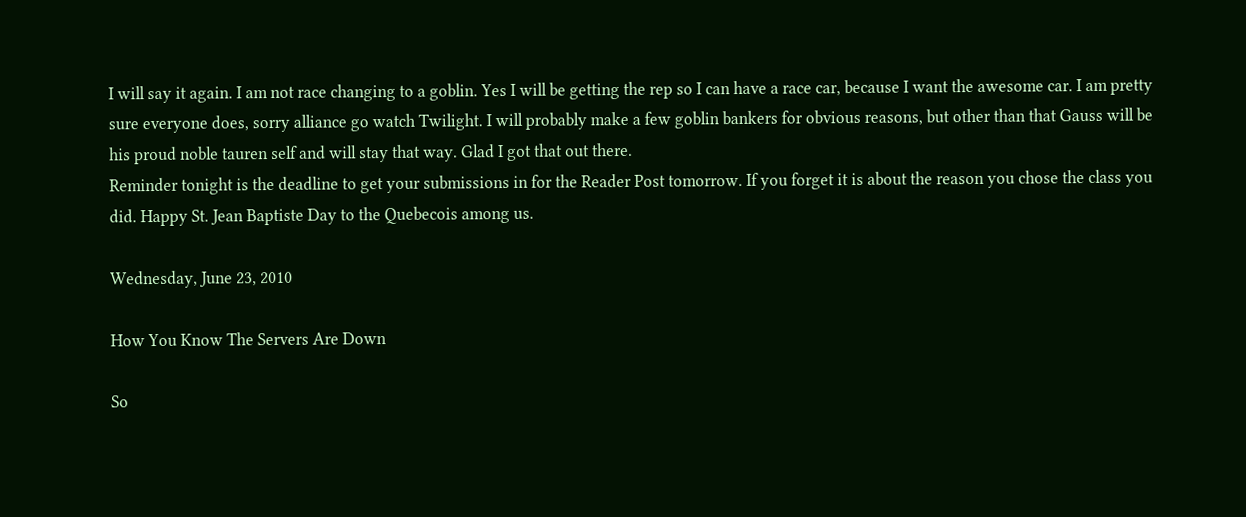I will say it again. I am not race changing to a goblin. Yes I will be getting the rep so I can have a race car, because I want the awesome car. I am pretty sure everyone does, sorry alliance go watch Twilight. I will probably make a few goblin bankers for obvious reasons, but other than that Gauss will be his proud noble tauren self and will stay that way. Glad I got that out there.
Reminder tonight is the deadline to get your submissions in for the Reader Post tomorrow. If you forget it is about the reason you chose the class you did. Happy St. Jean Baptiste Day to the Quebecois among us.

Wednesday, June 23, 2010

How You Know The Servers Are Down

So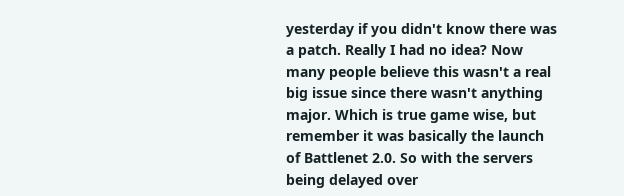yesterday if you didn't know there was a patch. Really I had no idea? Now many people believe this wasn't a real big issue since there wasn't anything major. Which is true game wise, but remember it was basically the launch of Battlenet 2.0. So with the servers being delayed over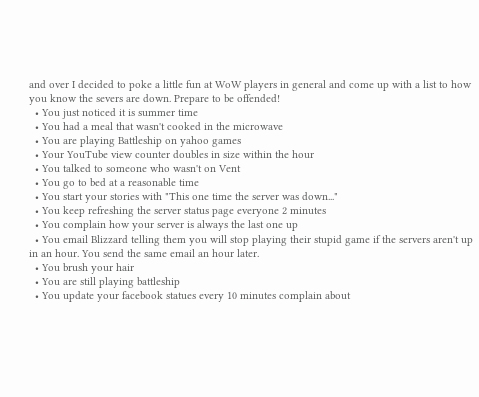and over I decided to poke a little fun at WoW players in general and come up with a list to how you know the severs are down. Prepare to be offended!
  • You just noticed it is summer time
  • You had a meal that wasn't cooked in the microwave
  • You are playing Battleship on yahoo games
  • Your YouTube view counter doubles in size within the hour
  • You talked to someone who wasn't on Vent
  • You go to bed at a reasonable time
  • You start your stories with "This one time the server was down..."
  • You keep refreshing the server status page everyone 2 minutes
  • You complain how your server is always the last one up
  • You email Blizzard telling them you will stop playing their stupid game if the servers aren't up in an hour. You send the same email an hour later.
  • You brush your hair
  • You are still playing battleship
  • You update your facebook statues every 10 minutes complain about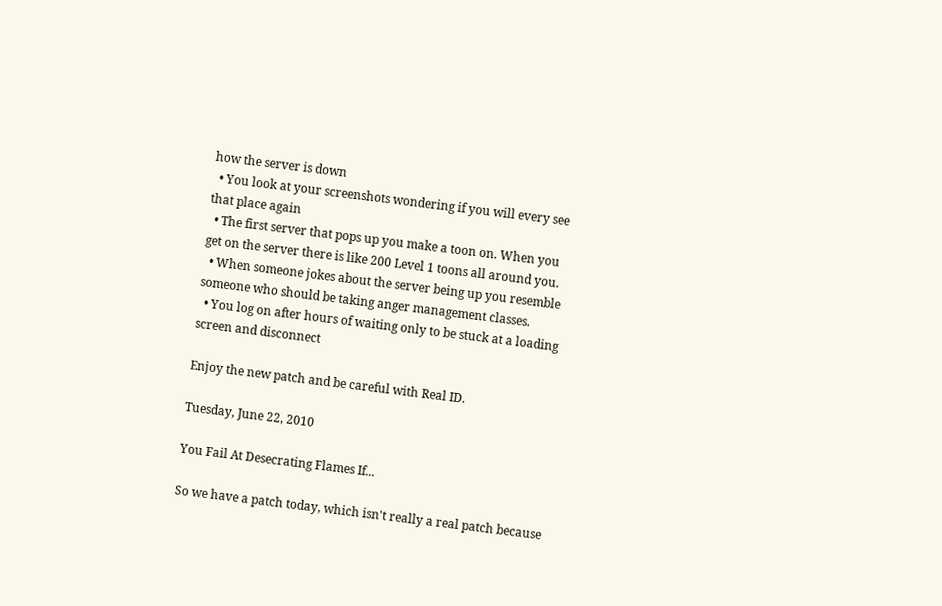how the server is down
  • You look at your screenshots wondering if you will every see that place again
  • The first server that pops up you make a toon on. When you get on the server there is like 200 Level 1 toons all around you.
  • When someone jokes about the server being up you resemble someone who should be taking anger management classes.
  • You log on after hours of waiting only to be stuck at a loading screen and disconnect

Enjoy the new patch and be careful with Real ID.

Tuesday, June 22, 2010

You Fail At Desecrating Flames If...

So we have a patch today, which isn't really a real patch because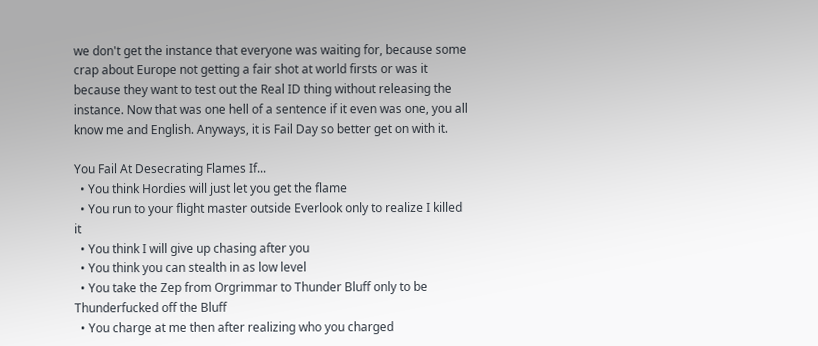we don't get the instance that everyone was waiting for, because some crap about Europe not getting a fair shot at world firsts or was it because they want to test out the Real ID thing without releasing the instance. Now that was one hell of a sentence if it even was one, you all know me and English. Anyways, it is Fail Day so better get on with it.

You Fail At Desecrating Flames If...
  • You think Hordies will just let you get the flame
  • You run to your flight master outside Everlook only to realize I killed it
  • You think I will give up chasing after you
  • You think you can stealth in as low level
  • You take the Zep from Orgrimmar to Thunder Bluff only to be Thunderfucked off the Bluff
  • You charge at me then after realizing who you charged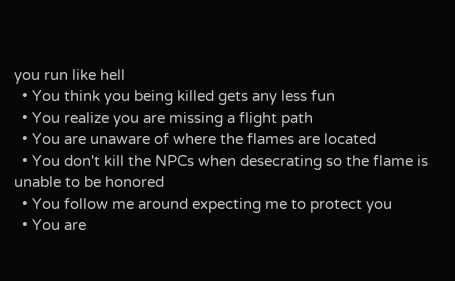you run like hell
  • You think you being killed gets any less fun
  • You realize you are missing a flight path
  • You are unaware of where the flames are located
  • You don't kill the NPCs when desecrating so the flame is unable to be honored
  • You follow me around expecting me to protect you
  • You are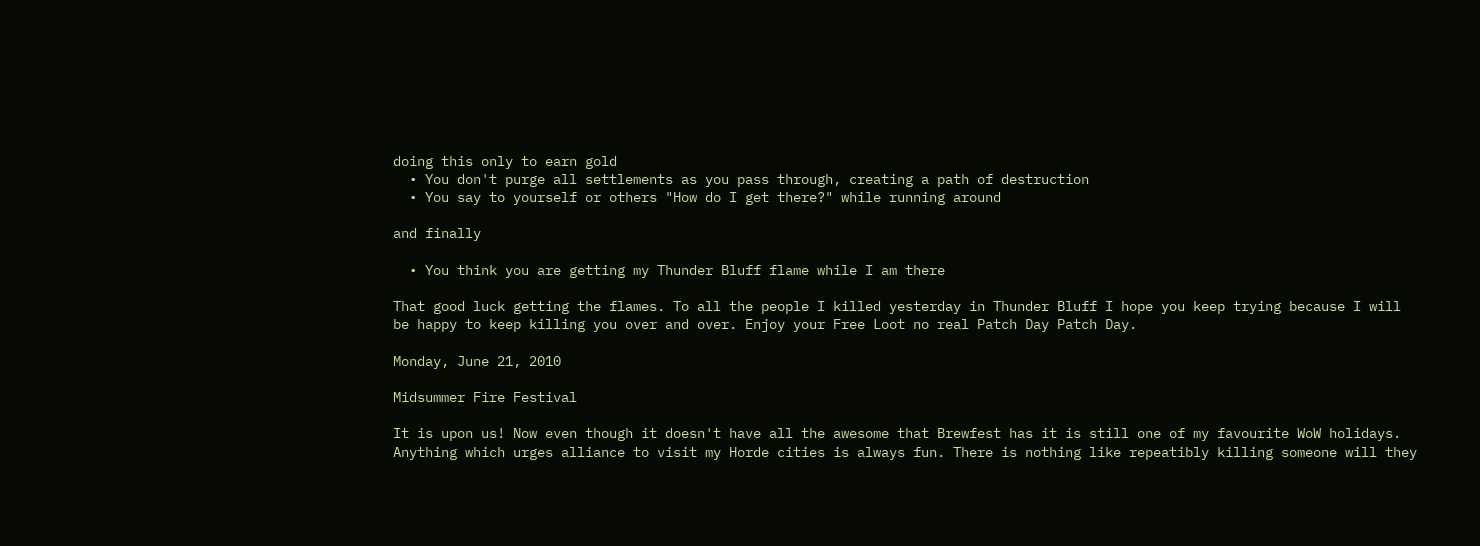doing this only to earn gold
  • You don't purge all settlements as you pass through, creating a path of destruction
  • You say to yourself or others "How do I get there?" while running around

and finally

  • You think you are getting my Thunder Bluff flame while I am there

That good luck getting the flames. To all the people I killed yesterday in Thunder Bluff I hope you keep trying because I will be happy to keep killing you over and over. Enjoy your Free Loot no real Patch Day Patch Day.

Monday, June 21, 2010

Midsummer Fire Festival

It is upon us! Now even though it doesn't have all the awesome that Brewfest has it is still one of my favourite WoW holidays. Anything which urges alliance to visit my Horde cities is always fun. There is nothing like repeatibly killing someone will they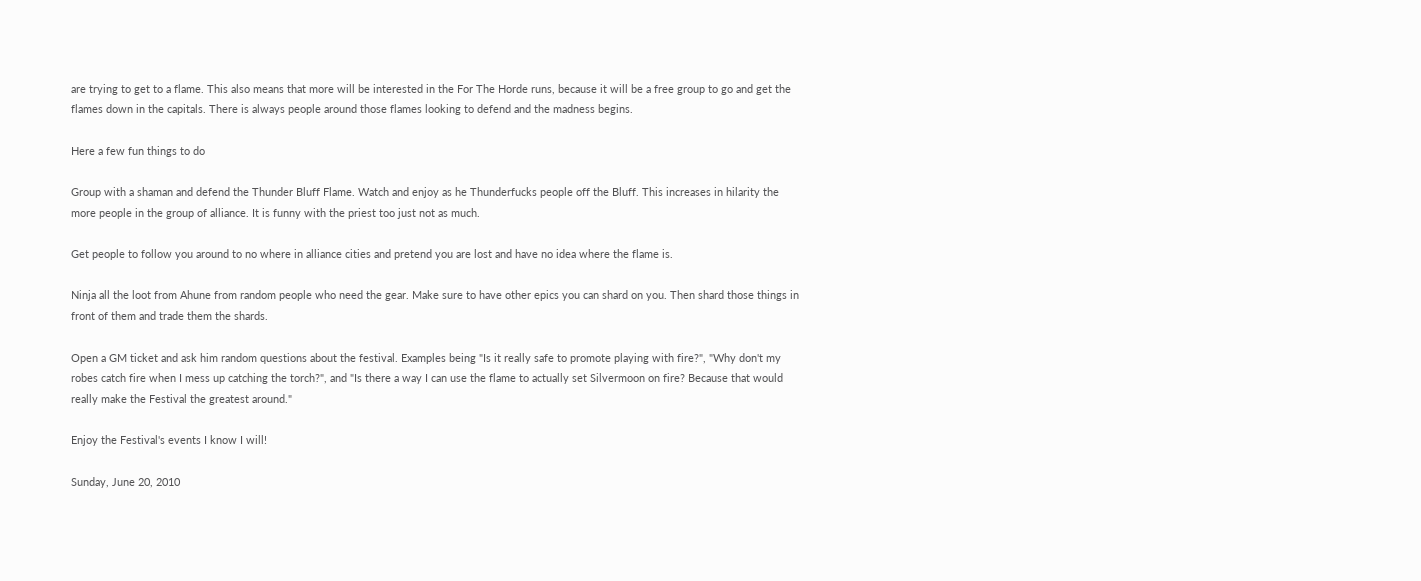are trying to get to a flame. This also means that more will be interested in the For The Horde runs, because it will be a free group to go and get the flames down in the capitals. There is always people around those flames looking to defend and the madness begins.

Here a few fun things to do

Group with a shaman and defend the Thunder Bluff Flame. Watch and enjoy as he Thunderfucks people off the Bluff. This increases in hilarity the more people in the group of alliance. It is funny with the priest too just not as much.

Get people to follow you around to no where in alliance cities and pretend you are lost and have no idea where the flame is.

Ninja all the loot from Ahune from random people who need the gear. Make sure to have other epics you can shard on you. Then shard those things in front of them and trade them the shards.

Open a GM ticket and ask him random questions about the festival. Examples being "Is it really safe to promote playing with fire?", "Why don't my robes catch fire when I mess up catching the torch?", and "Is there a way I can use the flame to actually set Silvermoon on fire? Because that would really make the Festival the greatest around."

Enjoy the Festival's events I know I will!

Sunday, June 20, 2010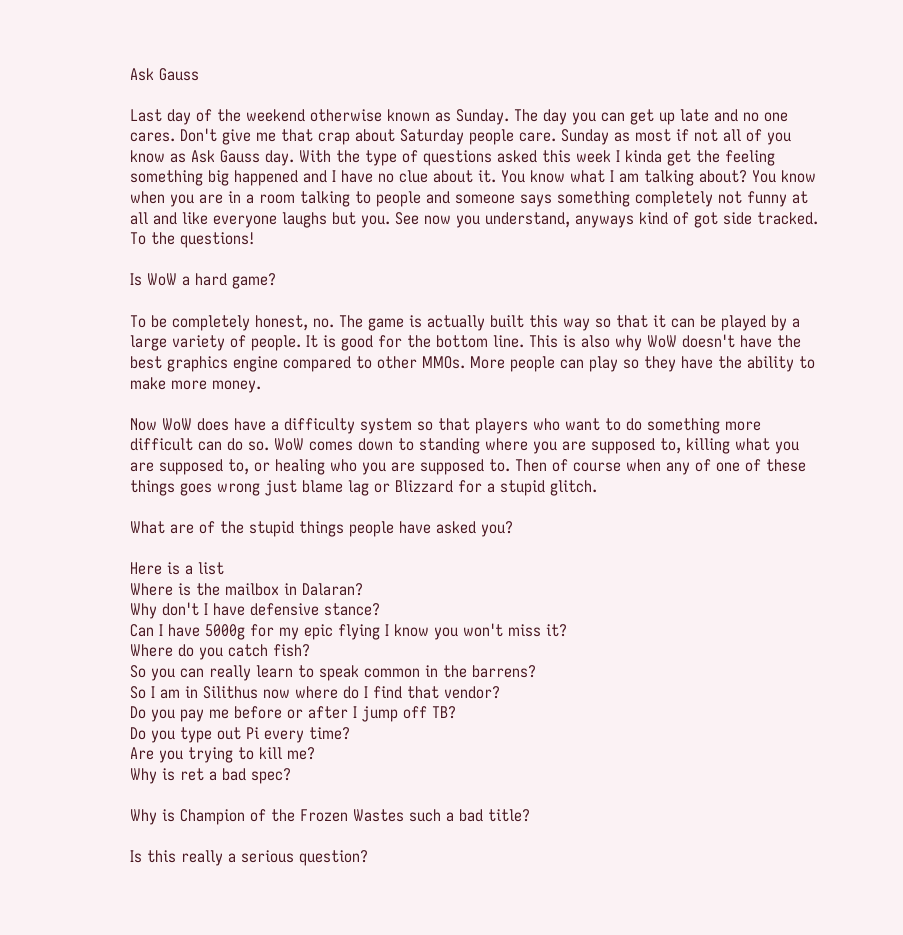Ask Gauss

Last day of the weekend otherwise known as Sunday. The day you can get up late and no one cares. Don't give me that crap about Saturday people care. Sunday as most if not all of you know as Ask Gauss day. With the type of questions asked this week I kinda get the feeling something big happened and I have no clue about it. You know what I am talking about? You know when you are in a room talking to people and someone says something completely not funny at all and like everyone laughs but you. See now you understand, anyways kind of got side tracked. To the questions!

Is WoW a hard game?

To be completely honest, no. The game is actually built this way so that it can be played by a large variety of people. It is good for the bottom line. This is also why WoW doesn't have the best graphics engine compared to other MMOs. More people can play so they have the ability to make more money.

Now WoW does have a difficulty system so that players who want to do something more difficult can do so. WoW comes down to standing where you are supposed to, killing what you are supposed to, or healing who you are supposed to. Then of course when any of one of these things goes wrong just blame lag or Blizzard for a stupid glitch.

What are of the stupid things people have asked you?

Here is a list
Where is the mailbox in Dalaran?
Why don't I have defensive stance?
Can I have 5000g for my epic flying I know you won't miss it?
Where do you catch fish?
So you can really learn to speak common in the barrens?
So I am in Silithus now where do I find that vendor?
Do you pay me before or after I jump off TB?
Do you type out Pi every time?
Are you trying to kill me?
Why is ret a bad spec?

Why is Champion of the Frozen Wastes such a bad title?

Is this really a serious question?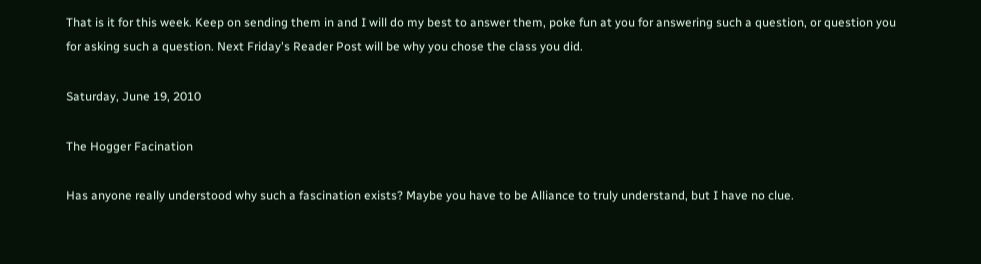That is it for this week. Keep on sending them in and I will do my best to answer them, poke fun at you for answering such a question, or question you for asking such a question. Next Friday's Reader Post will be why you chose the class you did.

Saturday, June 19, 2010

The Hogger Facination

Has anyone really understood why such a fascination exists? Maybe you have to be Alliance to truly understand, but I have no clue.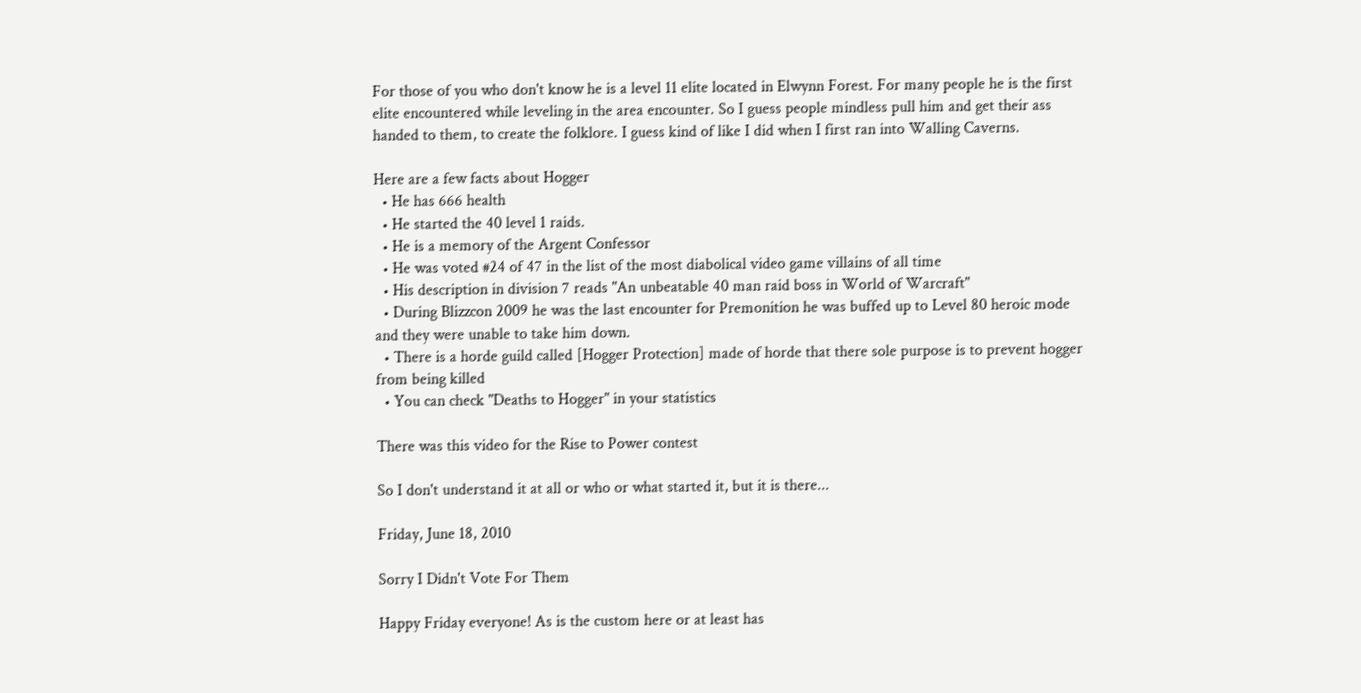For those of you who don't know he is a level 11 elite located in Elwynn Forest. For many people he is the first elite encountered while leveling in the area encounter. So I guess people mindless pull him and get their ass handed to them, to create the folklore. I guess kind of like I did when I first ran into Walling Caverns.

Here are a few facts about Hogger
  • He has 666 health
  • He started the 40 level 1 raids.
  • He is a memory of the Argent Confessor
  • He was voted #24 of 47 in the list of the most diabolical video game villains of all time
  • His description in division 7 reads "An unbeatable 40 man raid boss in World of Warcraft"
  • During Blizzcon 2009 he was the last encounter for Premonition he was buffed up to Level 80 heroic mode and they were unable to take him down.
  • There is a horde guild called [Hogger Protection] made of horde that there sole purpose is to prevent hogger from being killed
  • You can check "Deaths to Hogger" in your statistics

There was this video for the Rise to Power contest

So I don't understand it at all or who or what started it, but it is there...

Friday, June 18, 2010

Sorry I Didn't Vote For Them

Happy Friday everyone! As is the custom here or at least has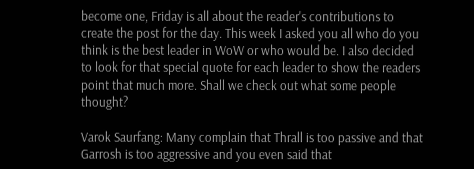become one, Friday is all about the reader's contributions to create the post for the day. This week I asked you all who do you think is the best leader in WoW or who would be. I also decided to look for that special quote for each leader to show the readers point that much more. Shall we check out what some people thought?

Varok Saurfang: Many complain that Thrall is too passive and that Garrosh is too aggressive and you even said that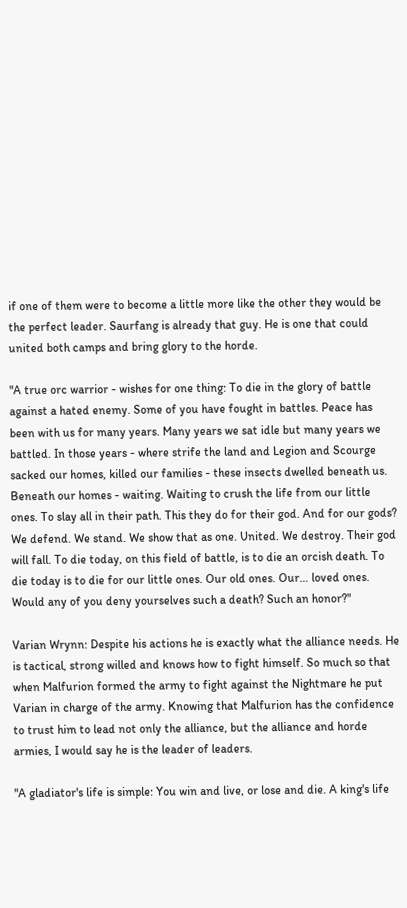if one of them were to become a little more like the other they would be the perfect leader. Saurfang is already that guy. He is one that could united both camps and bring glory to the horde.

"A true orc warrior - wishes for one thing: To die in the glory of battle against a hated enemy. Some of you have fought in battles. Peace has been with us for many years. Many years we sat idle but many years we battled. In those years - where strife the land and Legion and Scourge sacked our homes, killed our families - these insects dwelled beneath us. Beneath our homes - waiting. Waiting to crush the life from our little ones. To slay all in their path. This they do for their god. And for our gods? We defend. We stand. We show that as one. United. We destroy. Their god will fall. To die today, on this field of battle, is to die an orcish death. To die today is to die for our little ones. Our old ones. Our… loved ones. Would any of you deny yourselves such a death? Such an honor?"

Varian Wrynn: Despite his actions he is exactly what the alliance needs. He is tactical, strong willed and knows how to fight himself. So much so that when Malfurion formed the army to fight against the Nightmare he put Varian in charge of the army. Knowing that Malfurion has the confidence to trust him to lead not only the alliance, but the alliance and horde armies, I would say he is the leader of leaders.

"A gladiator's life is simple: You win and live, or lose and die. A king's life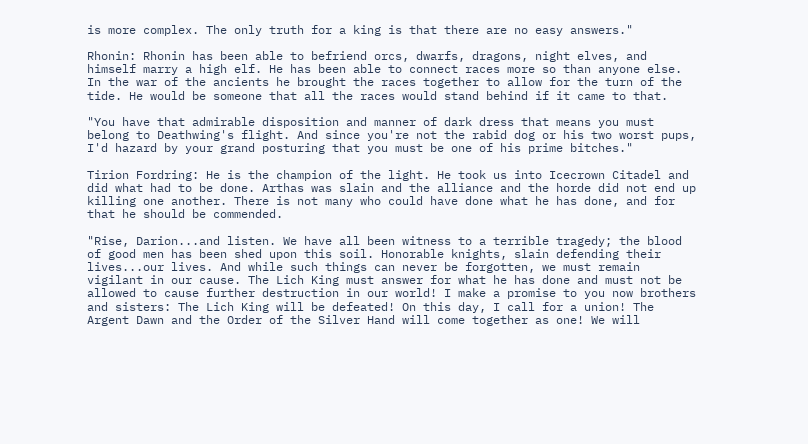is more complex. The only truth for a king is that there are no easy answers."

Rhonin: Rhonin has been able to befriend orcs, dwarfs, dragons, night elves, and himself marry a high elf. He has been able to connect races more so than anyone else. In the war of the ancients he brought the races together to allow for the turn of the tide. He would be someone that all the races would stand behind if it came to that.

"You have that admirable disposition and manner of dark dress that means you must belong to Deathwing's flight. And since you're not the rabid dog or his two worst pups, I'd hazard by your grand posturing that you must be one of his prime bitches."

Tirion Fordring: He is the champion of the light. He took us into Icecrown Citadel and did what had to be done. Arthas was slain and the alliance and the horde did not end up killing one another. There is not many who could have done what he has done, and for that he should be commended.

"Rise, Darion...and listen. We have all been witness to a terrible tragedy; the blood of good men has been shed upon this soil. Honorable knights, slain defending their lives...our lives. And while such things can never be forgotten, we must remain vigilant in our cause. The Lich King must answer for what he has done and must not be allowed to cause further destruction in our world! I make a promise to you now brothers and sisters: The Lich King will be defeated! On this day, I call for a union! The Argent Dawn and the Order of the Silver Hand will come together as one! We will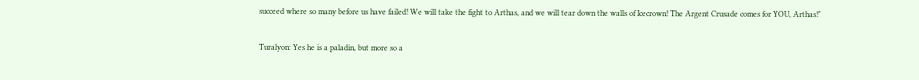succeed where so many before us have failed! We will take the fight to Arthas, and we will tear down the walls of Icecrown! The Argent Crusade comes for YOU, Arthas!"

Turalyon: Yes he is a paladin, but more so a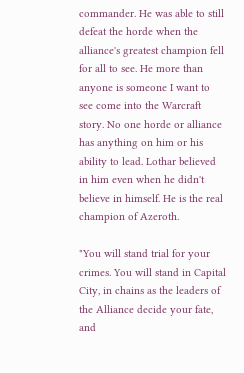commander. He was able to still defeat the horde when the alliance's greatest champion fell for all to see. He more than anyone is someone I want to see come into the Warcraft story. No one horde or alliance has anything on him or his ability to lead. Lothar believed in him even when he didn't believe in himself. He is the real champion of Azeroth.

"You will stand trial for your crimes. You will stand in Capital City, in chains as the leaders of the Alliance decide your fate, and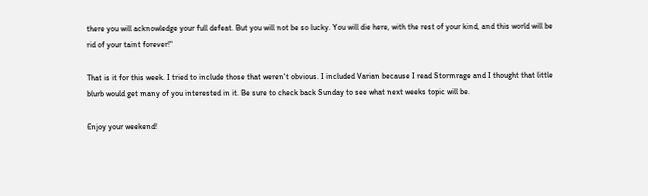there you will acknowledge your full defeat. But you will not be so lucky. You will die here, with the rest of your kind, and this world will be rid of your taint forever!"

That is it for this week. I tried to include those that weren't obvious. I included Varian because I read Stormrage and I thought that little blurb would get many of you interested in it. Be sure to check back Sunday to see what next weeks topic will be.

Enjoy your weekend!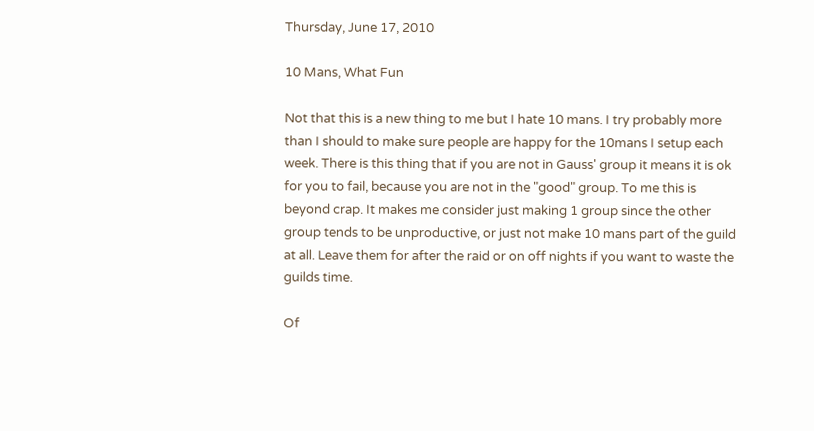Thursday, June 17, 2010

10 Mans, What Fun

Not that this is a new thing to me but I hate 10 mans. I try probably more than I should to make sure people are happy for the 10mans I setup each week. There is this thing that if you are not in Gauss' group it means it is ok for you to fail, because you are not in the "good" group. To me this is beyond crap. It makes me consider just making 1 group since the other group tends to be unproductive, or just not make 10 mans part of the guild at all. Leave them for after the raid or on off nights if you want to waste the guilds time.

Of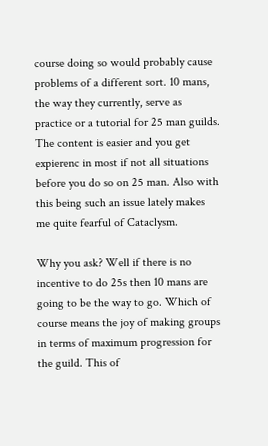course doing so would probably cause problems of a different sort. 10 mans, the way they currently, serve as practice or a tutorial for 25 man guilds. The content is easier and you get expierenc in most if not all situations before you do so on 25 man. Also with this being such an issue lately makes me quite fearful of Cataclysm.

Why you ask? Well if there is no incentive to do 25s then 10 mans are going to be the way to go. Which of course means the joy of making groups in terms of maximum progression for the guild. This of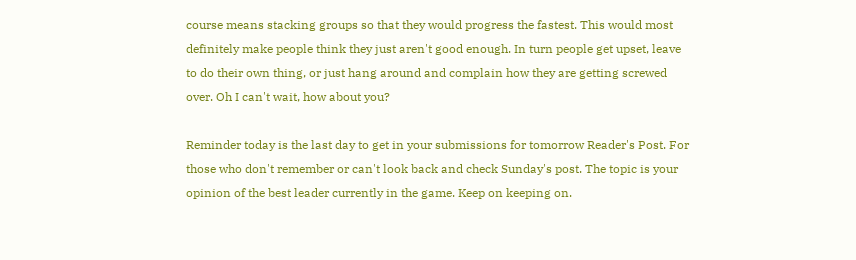course means stacking groups so that they would progress the fastest. This would most definitely make people think they just aren't good enough. In turn people get upset, leave to do their own thing, or just hang around and complain how they are getting screwed over. Oh I can't wait, how about you?

Reminder today is the last day to get in your submissions for tomorrow Reader's Post. For those who don't remember or can't look back and check Sunday's post. The topic is your opinion of the best leader currently in the game. Keep on keeping on.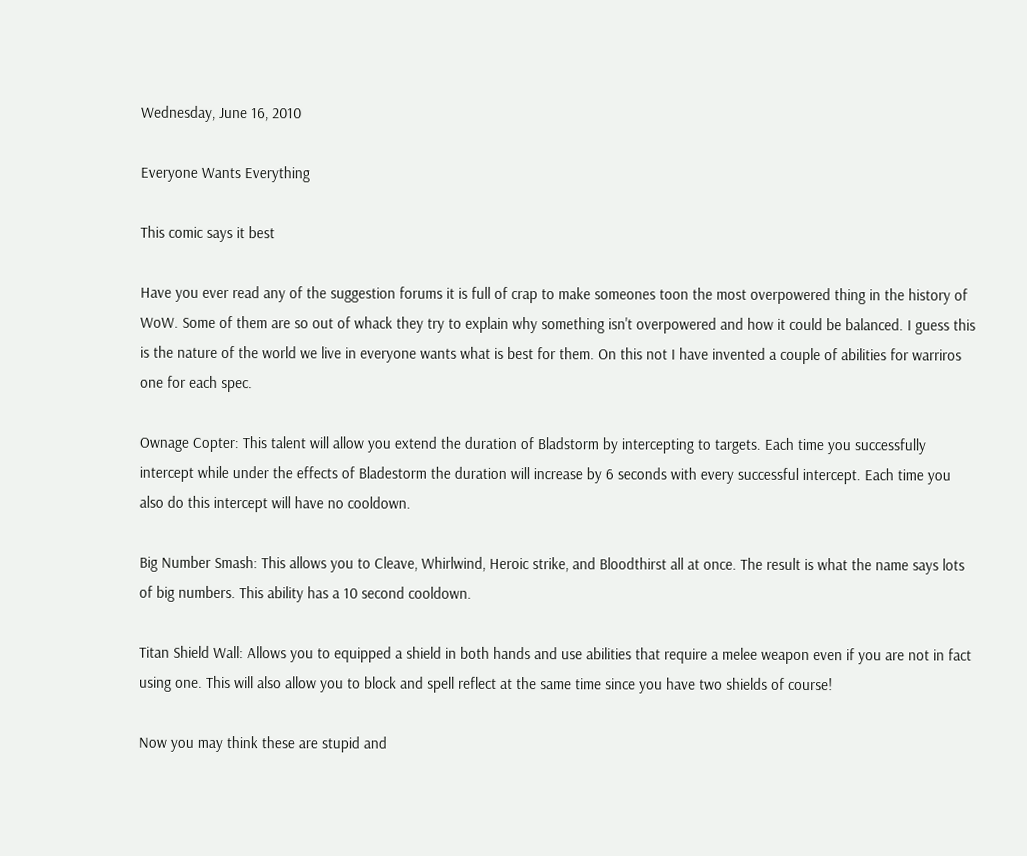Wednesday, June 16, 2010

Everyone Wants Everything

This comic says it best

Have you ever read any of the suggestion forums it is full of crap to make someones toon the most overpowered thing in the history of WoW. Some of them are so out of whack they try to explain why something isn't overpowered and how it could be balanced. I guess this is the nature of the world we live in everyone wants what is best for them. On this not I have invented a couple of abilities for warriros one for each spec.

Ownage Copter: This talent will allow you extend the duration of Bladstorm by intercepting to targets. Each time you successfully intercept while under the effects of Bladestorm the duration will increase by 6 seconds with every successful intercept. Each time you also do this intercept will have no cooldown.

Big Number Smash: This allows you to Cleave, Whirlwind, Heroic strike, and Bloodthirst all at once. The result is what the name says lots of big numbers. This ability has a 10 second cooldown.

Titan Shield Wall: Allows you to equipped a shield in both hands and use abilities that require a melee weapon even if you are not in fact using one. This will also allow you to block and spell reflect at the same time since you have two shields of course!

Now you may think these are stupid and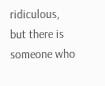ridiculous, but there is someone who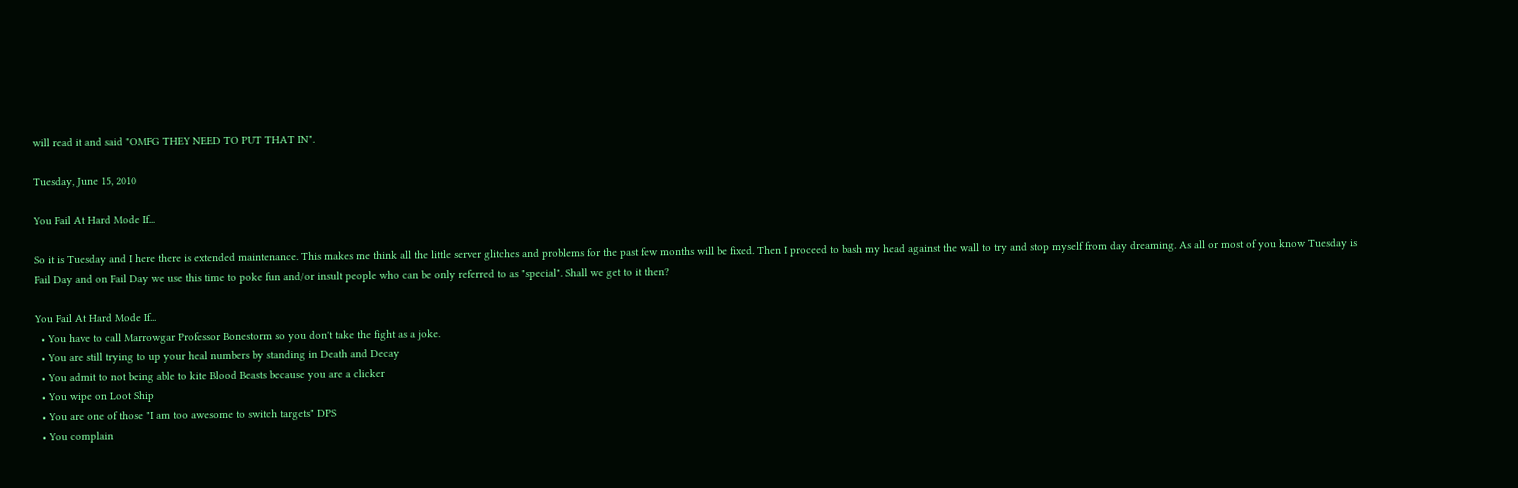will read it and said "OMFG THEY NEED TO PUT THAT IN".

Tuesday, June 15, 2010

You Fail At Hard Mode If...

So it is Tuesday and I here there is extended maintenance. This makes me think all the little server glitches and problems for the past few months will be fixed. Then I proceed to bash my head against the wall to try and stop myself from day dreaming. As all or most of you know Tuesday is Fail Day and on Fail Day we use this time to poke fun and/or insult people who can be only referred to as "special". Shall we get to it then?

You Fail At Hard Mode If...
  • You have to call Marrowgar Professor Bonestorm so you don't take the fight as a joke.
  • You are still trying to up your heal numbers by standing in Death and Decay
  • You admit to not being able to kite Blood Beasts because you are a clicker
  • You wipe on Loot Ship
  • You are one of those "I am too awesome to switch targets" DPS
  • You complain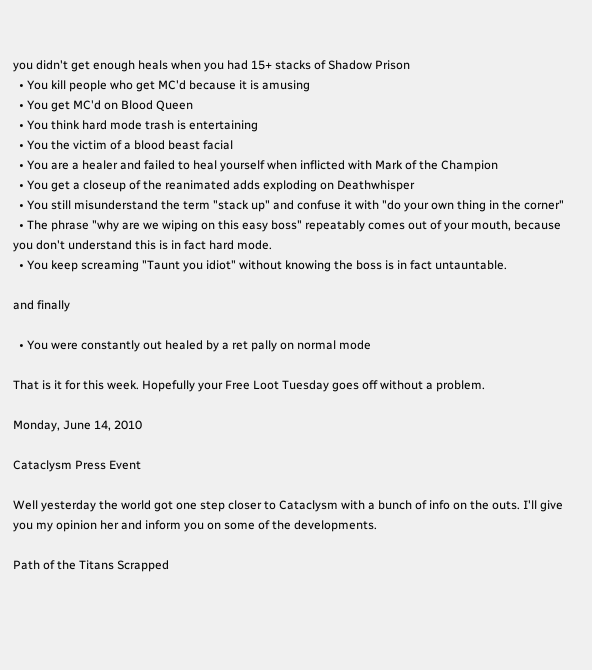you didn't get enough heals when you had 15+ stacks of Shadow Prison
  • You kill people who get MC'd because it is amusing
  • You get MC'd on Blood Queen
  • You think hard mode trash is entertaining
  • You the victim of a blood beast facial
  • You are a healer and failed to heal yourself when inflicted with Mark of the Champion
  • You get a closeup of the reanimated adds exploding on Deathwhisper
  • You still misunderstand the term "stack up" and confuse it with "do your own thing in the corner"
  • The phrase "why are we wiping on this easy boss" repeatably comes out of your mouth, because you don't understand this is in fact hard mode.
  • You keep screaming "Taunt you idiot" without knowing the boss is in fact untauntable.

and finally

  • You were constantly out healed by a ret pally on normal mode

That is it for this week. Hopefully your Free Loot Tuesday goes off without a problem.

Monday, June 14, 2010

Cataclysm Press Event

Well yesterday the world got one step closer to Cataclysm with a bunch of info on the outs. I'll give you my opinion her and inform you on some of the developments.

Path of the Titans Scrapped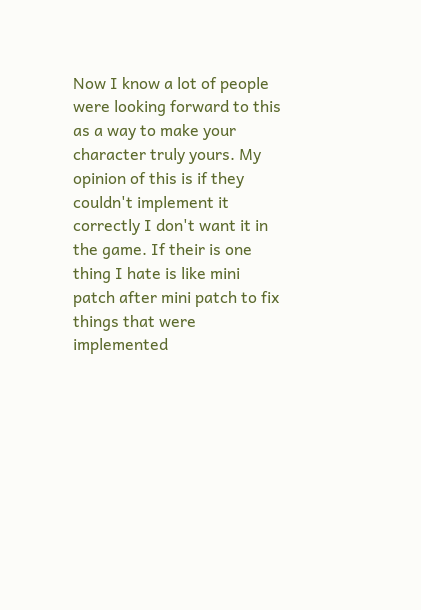Now I know a lot of people were looking forward to this as a way to make your character truly yours. My opinion of this is if they couldn't implement it correctly I don't want it in the game. If their is one thing I hate is like mini patch after mini patch to fix things that were implemented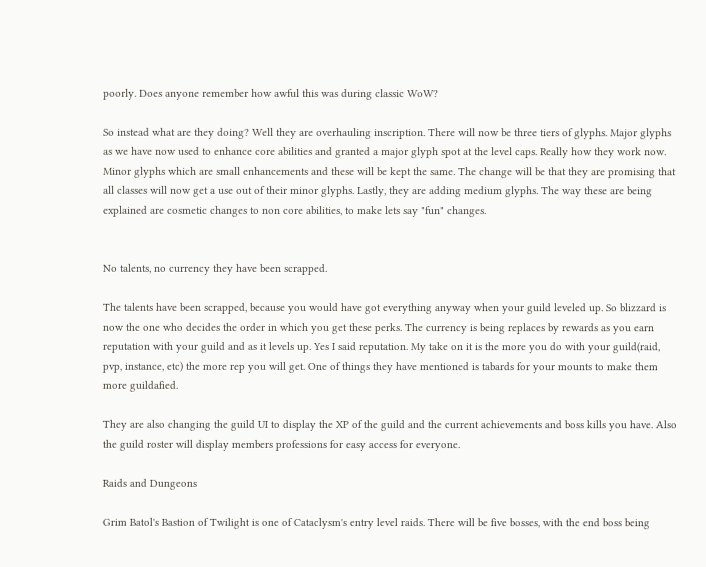poorly. Does anyone remember how awful this was during classic WoW?

So instead what are they doing? Well they are overhauling inscription. There will now be three tiers of glyphs. Major glyphs as we have now used to enhance core abilities and granted a major glyph spot at the level caps. Really how they work now. Minor glyphs which are small enhancements and these will be kept the same. The change will be that they are promising that all classes will now get a use out of their minor glyphs. Lastly, they are adding medium glyphs. The way these are being explained are cosmetic changes to non core abilities, to make lets say "fun" changes.


No talents, no currency they have been scrapped.

The talents have been scrapped, because you would have got everything anyway when your guild leveled up. So blizzard is now the one who decides the order in which you get these perks. The currency is being replaces by rewards as you earn reputation with your guild and as it levels up. Yes I said reputation. My take on it is the more you do with your guild(raid, pvp, instance, etc) the more rep you will get. One of things they have mentioned is tabards for your mounts to make them more guildafied.

They are also changing the guild UI to display the XP of the guild and the current achievements and boss kills you have. Also the guild roster will display members professions for easy access for everyone.

Raids and Dungeons

Grim Batol's Bastion of Twilight is one of Cataclysm's entry level raids. There will be five bosses, with the end boss being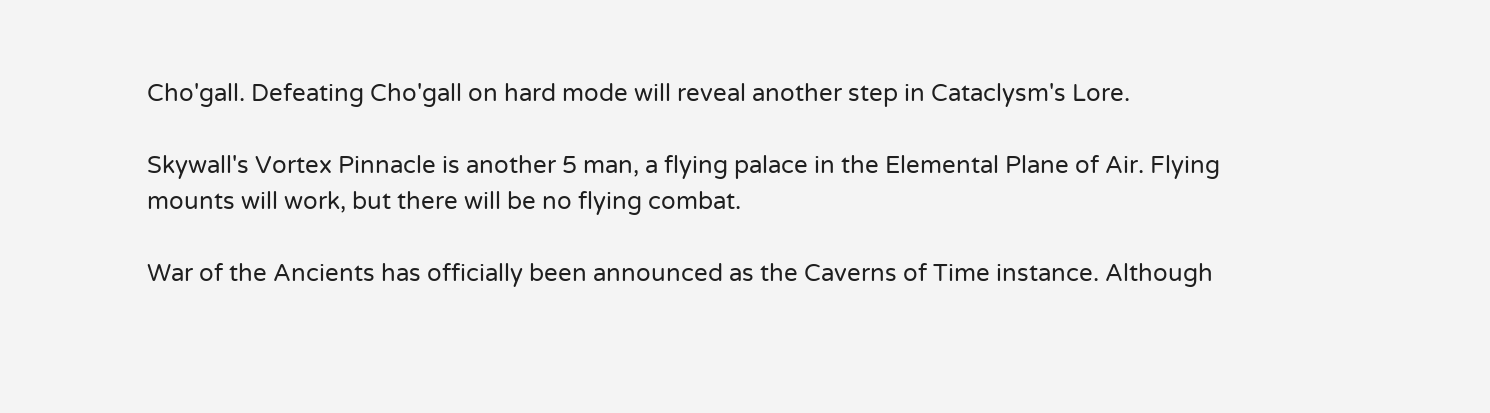Cho'gall. Defeating Cho'gall on hard mode will reveal another step in Cataclysm's Lore.

Skywall's Vortex Pinnacle is another 5 man, a flying palace in the Elemental Plane of Air. Flying mounts will work, but there will be no flying combat.

War of the Ancients has officially been announced as the Caverns of Time instance. Although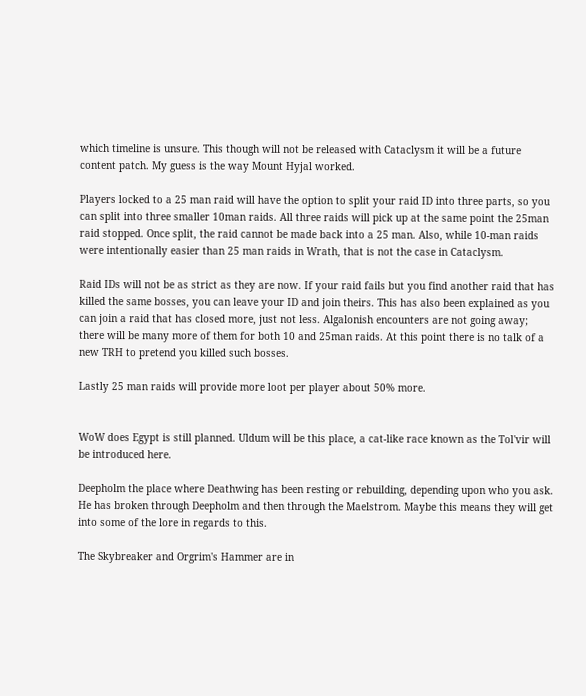which timeline is unsure. This though will not be released with Cataclysm it will be a future content patch. My guess is the way Mount Hyjal worked.

Players locked to a 25 man raid will have the option to split your raid ID into three parts, so you can split into three smaller 10man raids. All three raids will pick up at the same point the 25man raid stopped. Once split, the raid cannot be made back into a 25 man. Also, while 10-man raids were intentionally easier than 25 man raids in Wrath, that is not the case in Cataclysm.

Raid IDs will not be as strict as they are now. If your raid fails but you find another raid that has killed the same bosses, you can leave your ID and join theirs. This has also been explained as you can join a raid that has closed more, just not less. Algalonish encounters are not going away; there will be many more of them for both 10 and 25man raids. At this point there is no talk of a new TRH to pretend you killed such bosses.

Lastly 25 man raids will provide more loot per player about 50% more.


WoW does Egypt is still planned. Uldum will be this place, a cat-like race known as the Tol'vir will be introduced here.

Deepholm the place where Deathwing has been resting or rebuilding, depending upon who you ask. He has broken through Deepholm and then through the Maelstrom. Maybe this means they will get into some of the lore in regards to this.

The Skybreaker and Orgrim's Hammer are in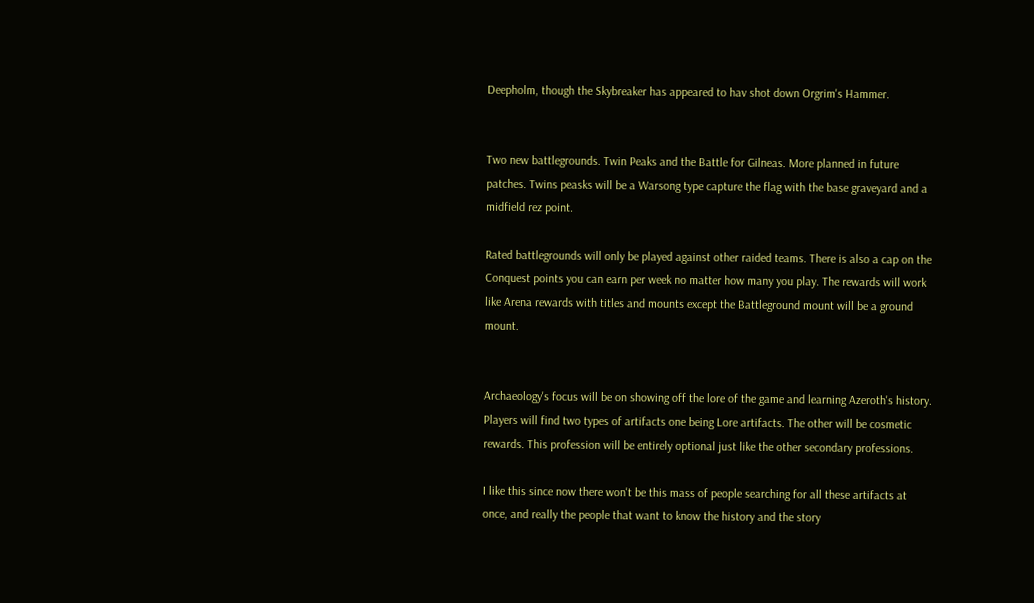Deepholm, though the Skybreaker has appeared to hav shot down Orgrim's Hammer.


Two new battlegrounds. Twin Peaks and the Battle for Gilneas. More planned in future patches. Twins peasks will be a Warsong type capture the flag with the base graveyard and a midfield rez point.

Rated battlegrounds will only be played against other raided teams. There is also a cap on the Conquest points you can earn per week no matter how many you play. The rewards will work like Arena rewards with titles and mounts except the Battleground mount will be a ground mount.


Archaeology's focus will be on showing off the lore of the game and learning Azeroth's history. Players will find two types of artifacts one being Lore artifacts. The other will be cosmetic rewards. This profession will be entirely optional just like the other secondary professions.

I like this since now there won't be this mass of people searching for all these artifacts at once, and really the people that want to know the history and the story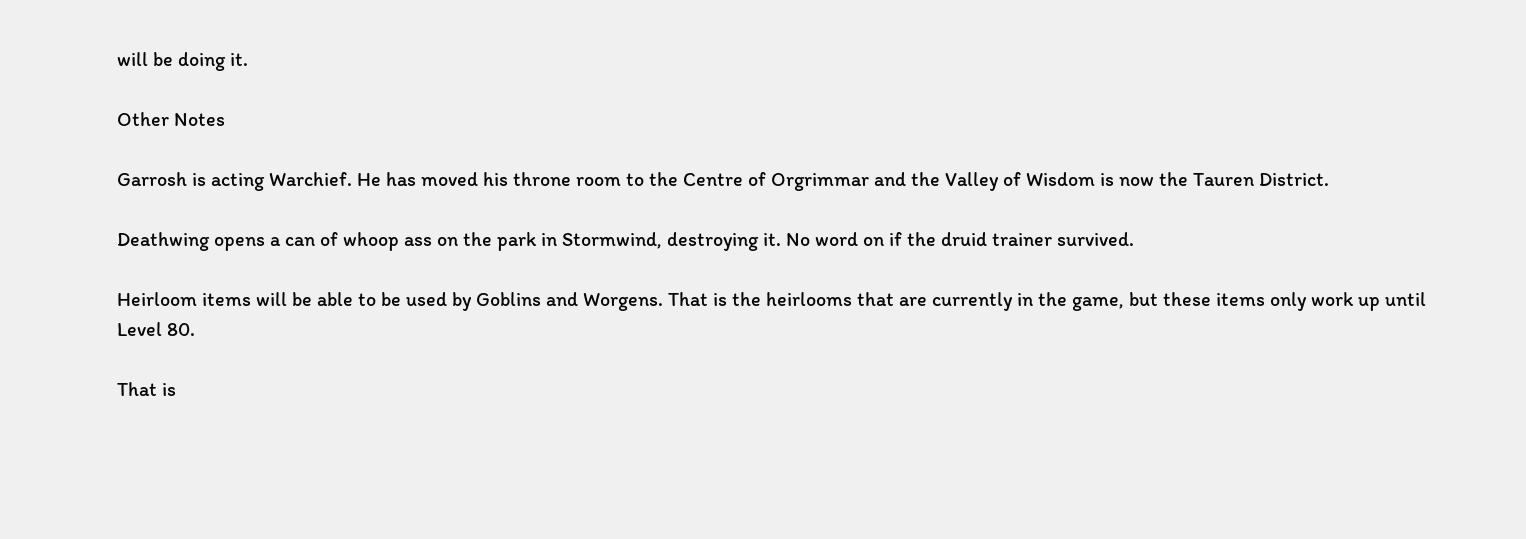will be doing it.

Other Notes

Garrosh is acting Warchief. He has moved his throne room to the Centre of Orgrimmar and the Valley of Wisdom is now the Tauren District.

Deathwing opens a can of whoop ass on the park in Stormwind, destroying it. No word on if the druid trainer survived.

Heirloom items will be able to be used by Goblins and Worgens. That is the heirlooms that are currently in the game, but these items only work up until Level 80.

That is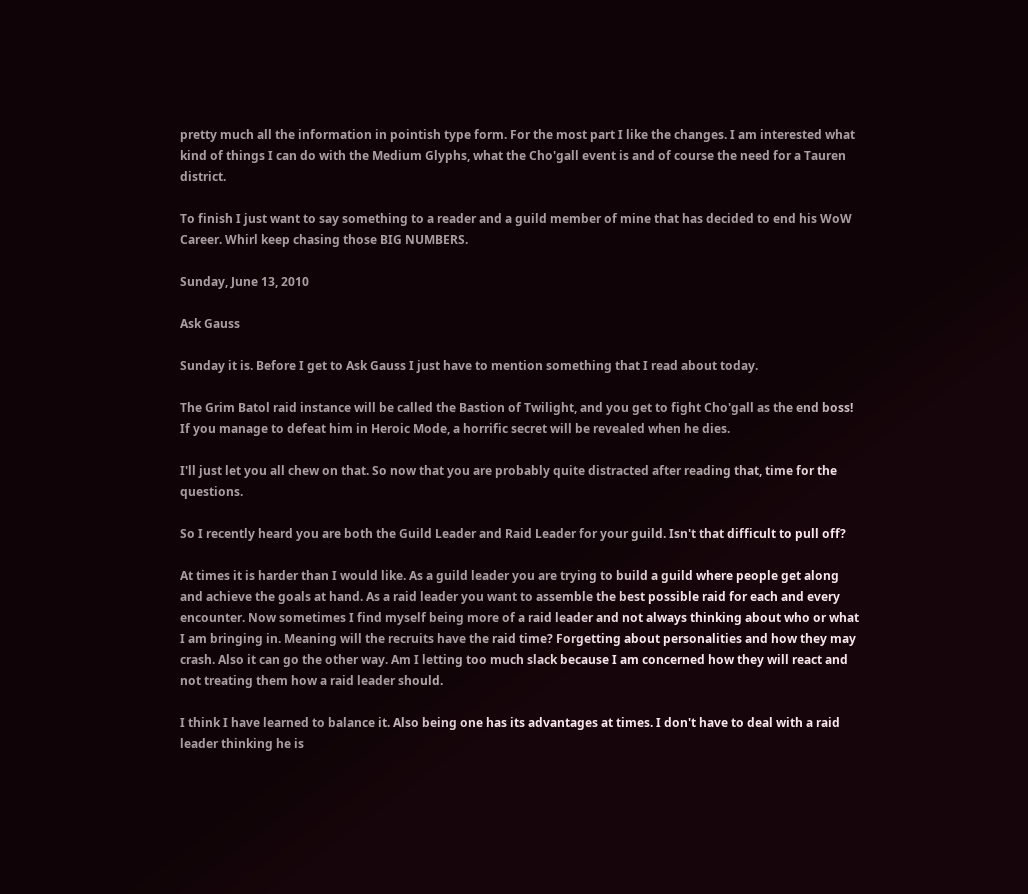pretty much all the information in pointish type form. For the most part I like the changes. I am interested what kind of things I can do with the Medium Glyphs, what the Cho'gall event is and of course the need for a Tauren district.

To finish I just want to say something to a reader and a guild member of mine that has decided to end his WoW Career. Whirl keep chasing those BIG NUMBERS.

Sunday, June 13, 2010

Ask Gauss

Sunday it is. Before I get to Ask Gauss I just have to mention something that I read about today.

The Grim Batol raid instance will be called the Bastion of Twilight, and you get to fight Cho'gall as the end boss! If you manage to defeat him in Heroic Mode, a horrific secret will be revealed when he dies.

I'll just let you all chew on that. So now that you are probably quite distracted after reading that, time for the questions.

So I recently heard you are both the Guild Leader and Raid Leader for your guild. Isn't that difficult to pull off?

At times it is harder than I would like. As a guild leader you are trying to build a guild where people get along and achieve the goals at hand. As a raid leader you want to assemble the best possible raid for each and every encounter. Now sometimes I find myself being more of a raid leader and not always thinking about who or what I am bringing in. Meaning will the recruits have the raid time? Forgetting about personalities and how they may crash. Also it can go the other way. Am I letting too much slack because I am concerned how they will react and not treating them how a raid leader should.

I think I have learned to balance it. Also being one has its advantages at times. I don't have to deal with a raid leader thinking he is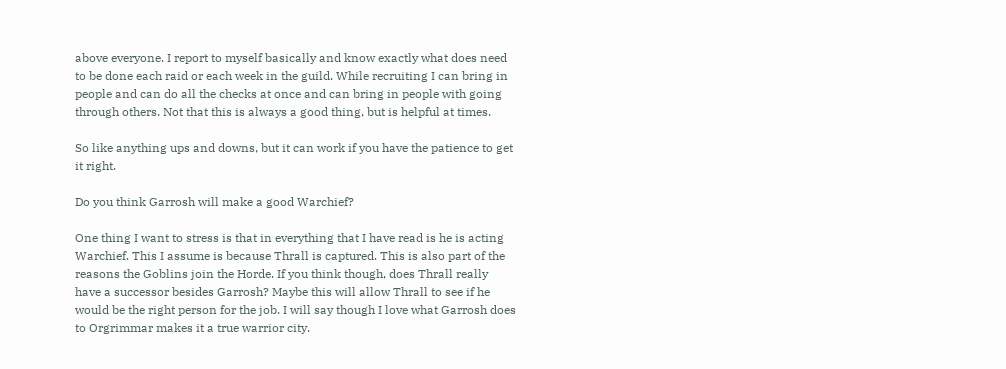above everyone. I report to myself basically and know exactly what does need to be done each raid or each week in the guild. While recruiting I can bring in people and can do all the checks at once and can bring in people with going through others. Not that this is always a good thing, but is helpful at times.

So like anything ups and downs, but it can work if you have the patience to get it right.

Do you think Garrosh will make a good Warchief?

One thing I want to stress is that in everything that I have read is he is acting Warchief. This I assume is because Thrall is captured. This is also part of the reasons the Goblins join the Horde. If you think though, does Thrall really have a successor besides Garrosh? Maybe this will allow Thrall to see if he would be the right person for the job. I will say though I love what Garrosh does to Orgrimmar makes it a true warrior city.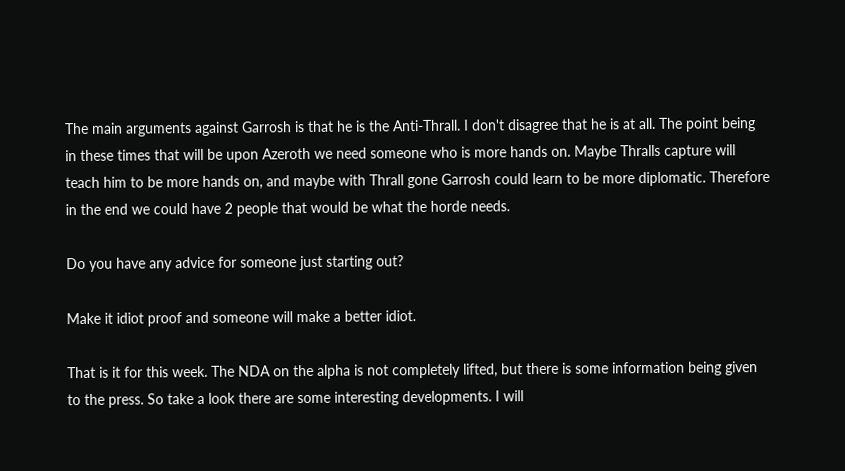The main arguments against Garrosh is that he is the Anti-Thrall. I don't disagree that he is at all. The point being in these times that will be upon Azeroth we need someone who is more hands on. Maybe Thralls capture will teach him to be more hands on, and maybe with Thrall gone Garrosh could learn to be more diplomatic. Therefore in the end we could have 2 people that would be what the horde needs.

Do you have any advice for someone just starting out?

Make it idiot proof and someone will make a better idiot.

That is it for this week. The NDA on the alpha is not completely lifted, but there is some information being given to the press. So take a look there are some interesting developments. I will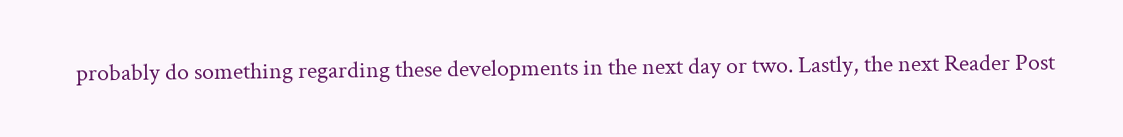probably do something regarding these developments in the next day or two. Lastly, the next Reader Post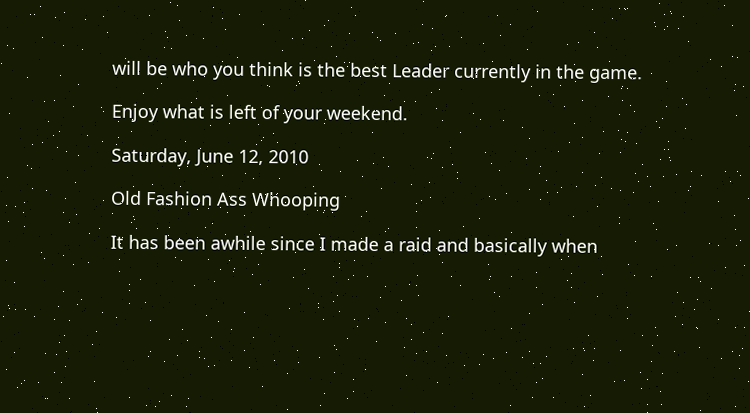will be who you think is the best Leader currently in the game.

Enjoy what is left of your weekend.

Saturday, June 12, 2010

Old Fashion Ass Whooping

It has been awhile since I made a raid and basically when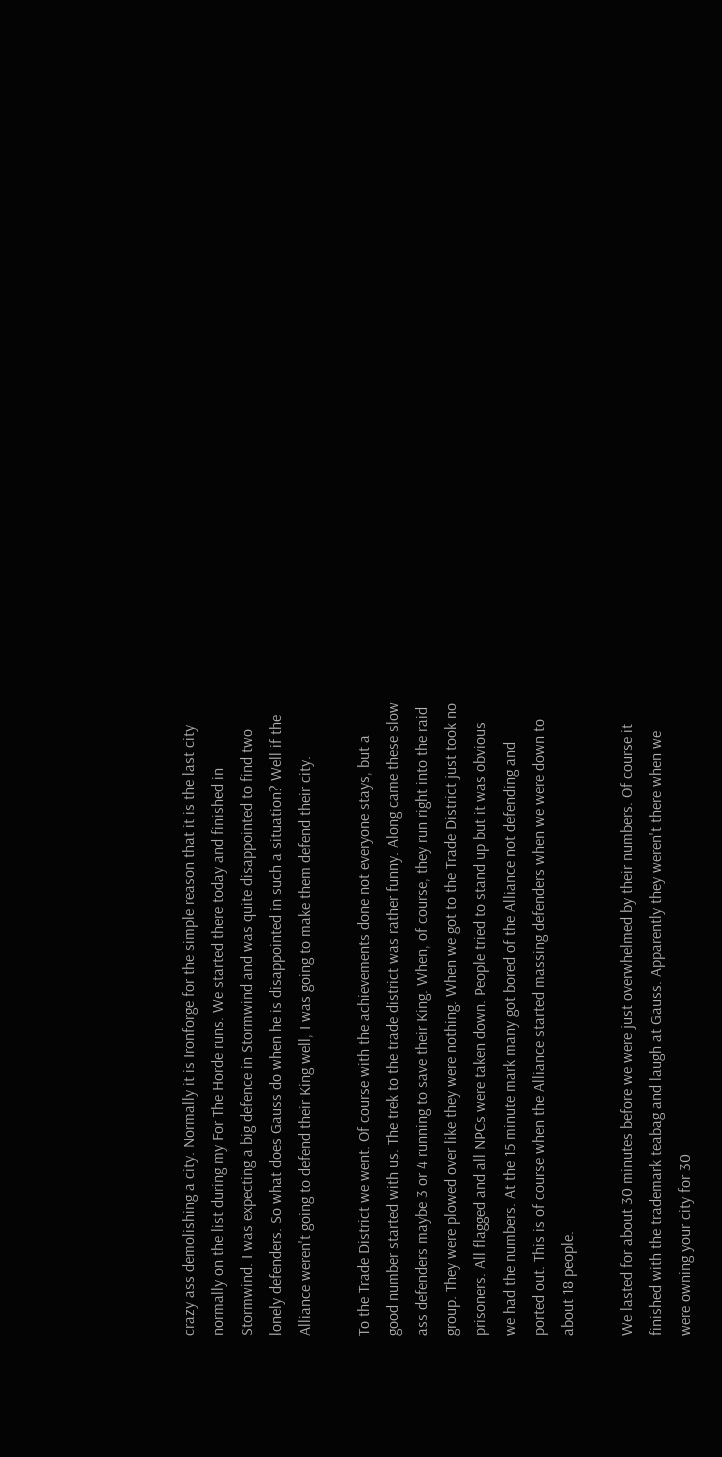crazy ass demolishing a city. Normally it is Ironforge for the simple reason that it is the last city normally on the list during my For The Horde runs. We started there today and finished in Stormwind. I was expecting a big defence in Stormwind and was quite disappointed to find two lonely defenders. So what does Gauss do when he is disappointed in such a situation? Well if the Alliance weren't going to defend their King well, I was going to make them defend their city.

To the Trade District we went. Of course with the achievements done not everyone stays, but a good number started with us. The trek to the trade district was rather funny. Along came these slow ass defenders maybe 3 or 4 running to save their King. When, of course, they run right into the raid group. They were plowed over like they were nothing. When we got to the Trade District just took no prisoners. All flagged and all NPCs were taken down. People tried to stand up but it was obvious we had the numbers. At the 15 minute mark many got bored of the Alliance not defending and ported out. This is of course when the Alliance started massing defenders when we were down to about 18 people.

We lasted for about 30 minutes before we were just overwhelmed by their numbers. Of course it finished with the trademark teabag and laugh at Gauss. Apparently they weren't there when we were owning your city for 30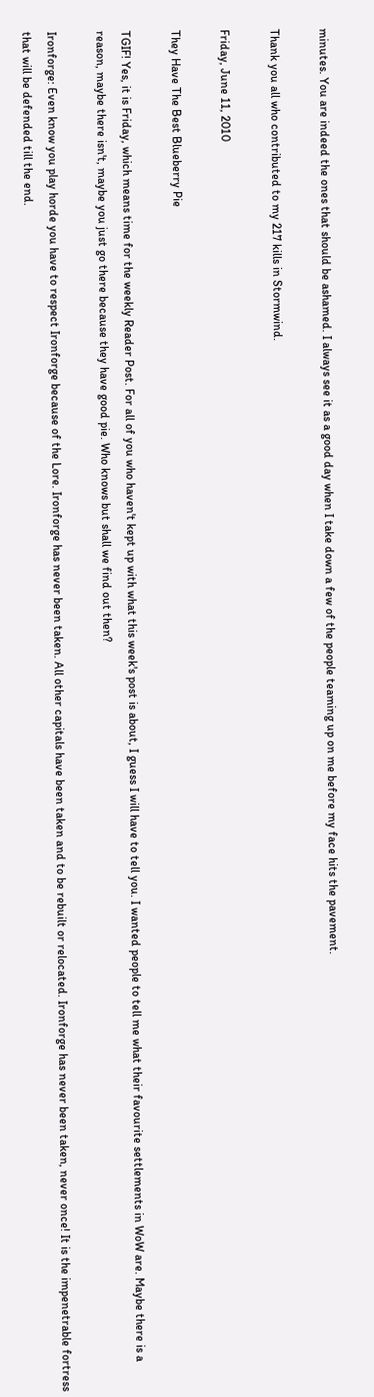minutes. You are indeed the ones that should be ashamed. I always see it as a good day when I take down a few of the people teaming up on me before my face hits the pavement.

Thank you all who contributed to my 217 kills in Stormwind.

Friday, June 11, 2010

They Have The Best Blueberry Pie

TGIF! Yes, it is Friday, which means time for the weekly Reader Post. For all of you who haven't kept up with what this week's post is about, I guess I will have to tell you. I wanted people to tell me what their favourite settlements in WoW are. Maybe there is a reason, maybe there isn't, maybe you just go there because they have good pie. Who knows but shall we find out then?

Ironforge: Even know you play horde you have to respect Ironforge because of the Lore. Ironforge has never been taken. All other capitals have been taken and to be rebuilt or relocated. Ironforge has never been taken, never once! It is the impenetrable fortress that will be defended till the end.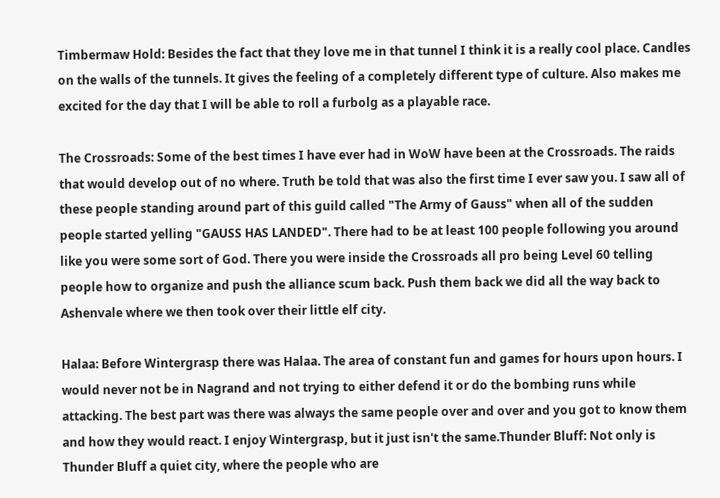Timbermaw Hold: Besides the fact that they love me in that tunnel I think it is a really cool place. Candles on the walls of the tunnels. It gives the feeling of a completely different type of culture. Also makes me excited for the day that I will be able to roll a furbolg as a playable race.

The Crossroads: Some of the best times I have ever had in WoW have been at the Crossroads. The raids that would develop out of no where. Truth be told that was also the first time I ever saw you. I saw all of these people standing around part of this guild called "The Army of Gauss" when all of the sudden people started yelling "GAUSS HAS LANDED". There had to be at least 100 people following you around like you were some sort of God. There you were inside the Crossroads all pro being Level 60 telling people how to organize and push the alliance scum back. Push them back we did all the way back to Ashenvale where we then took over their little elf city.

Halaa: Before Wintergrasp there was Halaa. The area of constant fun and games for hours upon hours. I would never not be in Nagrand and not trying to either defend it or do the bombing runs while attacking. The best part was there was always the same people over and over and you got to know them and how they would react. I enjoy Wintergrasp, but it just isn't the same.Thunder Bluff: Not only is Thunder Bluff a quiet city, where the people who are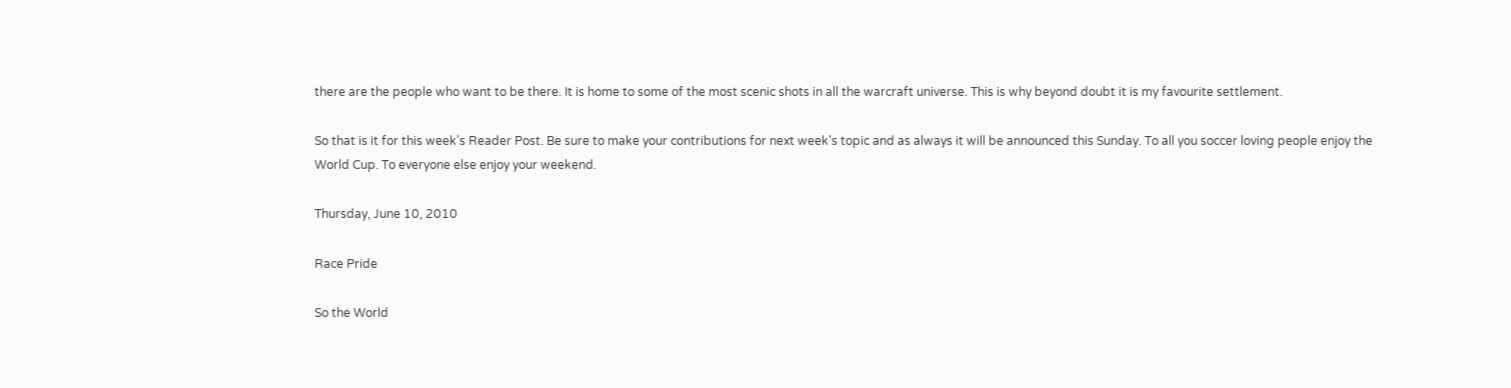there are the people who want to be there. It is home to some of the most scenic shots in all the warcraft universe. This is why beyond doubt it is my favourite settlement.

So that is it for this week's Reader Post. Be sure to make your contributions for next week's topic and as always it will be announced this Sunday. To all you soccer loving people enjoy the World Cup. To everyone else enjoy your weekend.

Thursday, June 10, 2010

Race Pride

So the World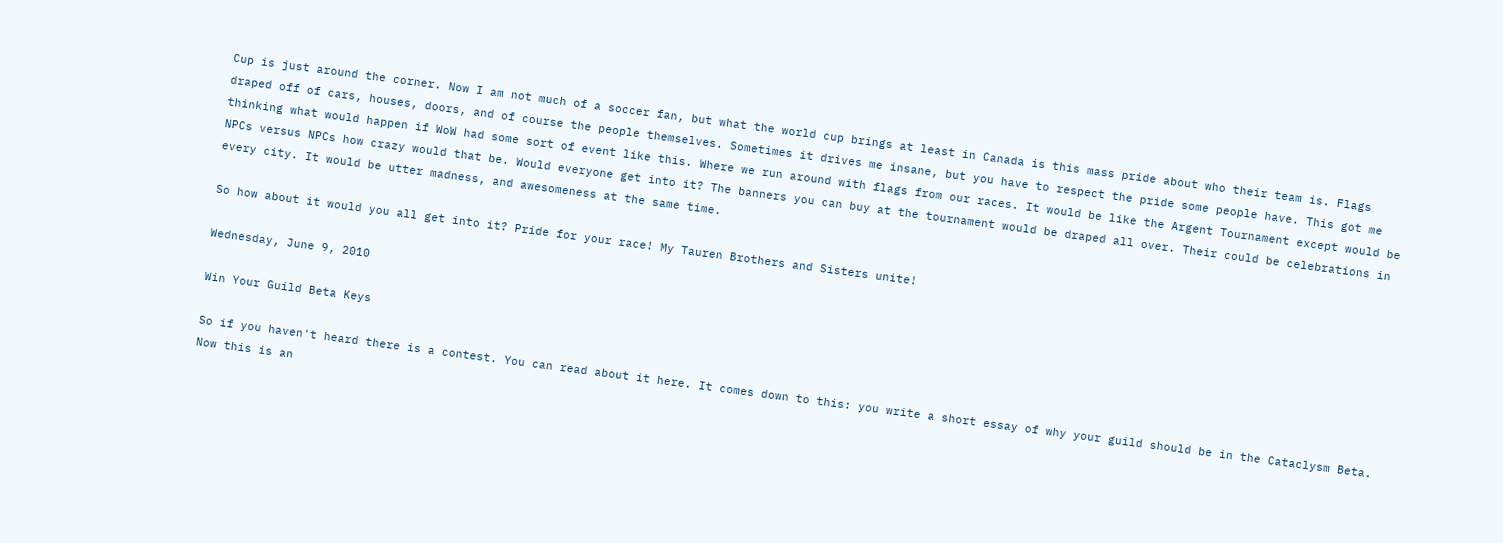Cup is just around the corner. Now I am not much of a soccer fan, but what the world cup brings at least in Canada is this mass pride about who their team is. Flags draped off of cars, houses, doors, and of course the people themselves. Sometimes it drives me insane, but you have to respect the pride some people have. This got me thinking what would happen if WoW had some sort of event like this. Where we run around with flags from our races. It would be like the Argent Tournament except would be NPCs versus NPCs how crazy would that be. Would everyone get into it? The banners you can buy at the tournament would be draped all over. Their could be celebrations in every city. It would be utter madness, and awesomeness at the same time.

So how about it would you all get into it? Pride for your race! My Tauren Brothers and Sisters unite!

Wednesday, June 9, 2010

Win Your Guild Beta Keys

So if you haven't heard there is a contest. You can read about it here. It comes down to this: you write a short essay of why your guild should be in the Cataclysm Beta. Now this is an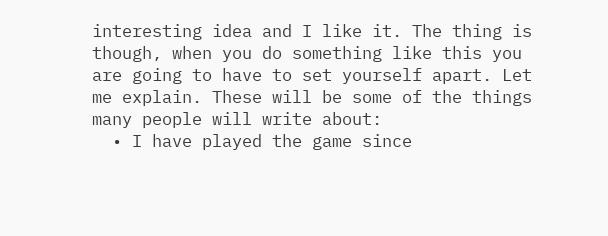interesting idea and I like it. The thing is though, when you do something like this you are going to have to set yourself apart. Let me explain. These will be some of the things many people will write about:
  • I have played the game since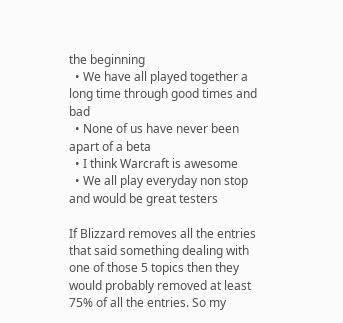the beginning
  • We have all played together a long time through good times and bad
  • None of us have never been apart of a beta
  • I think Warcraft is awesome
  • We all play everyday non stop and would be great testers

If Blizzard removes all the entries that said something dealing with one of those 5 topics then they would probably removed at least 75% of all the entries. So my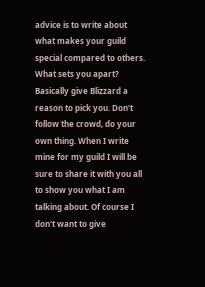advice is to write about what makes your guild special compared to others. What sets you apart? Basically give Blizzard a reason to pick you. Don't follow the crowd, do your own thing. When I write mine for my guild I will be sure to share it with you all to show you what I am talking about. Of course I don't want to give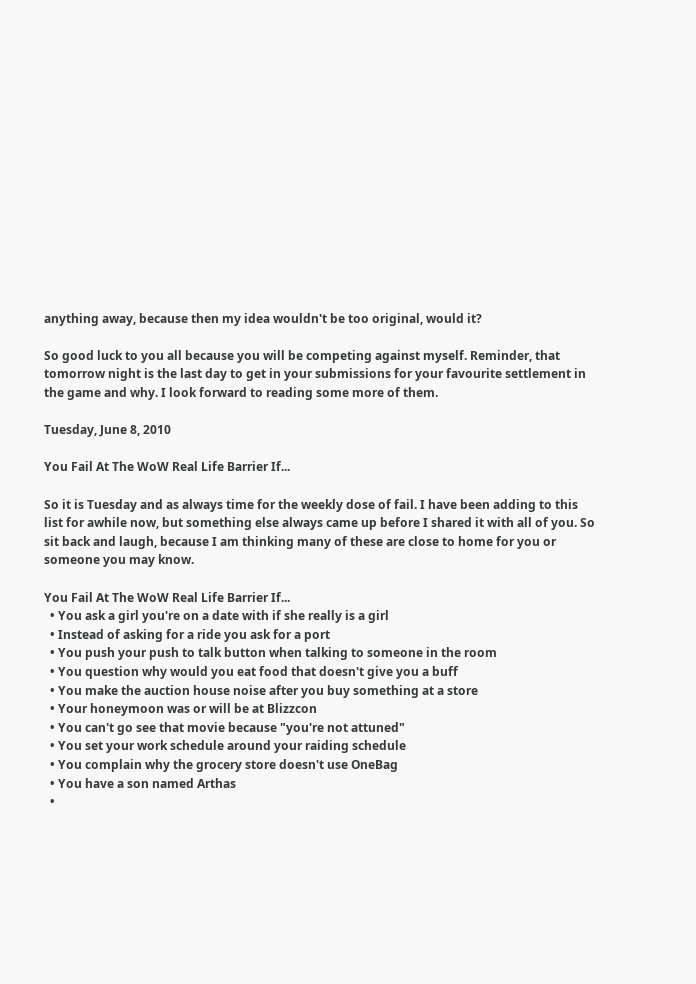anything away, because then my idea wouldn't be too original, would it?

So good luck to you all because you will be competing against myself. Reminder, that tomorrow night is the last day to get in your submissions for your favourite settlement in the game and why. I look forward to reading some more of them.

Tuesday, June 8, 2010

You Fail At The WoW Real Life Barrier If...

So it is Tuesday and as always time for the weekly dose of fail. I have been adding to this list for awhile now, but something else always came up before I shared it with all of you. So sit back and laugh, because I am thinking many of these are close to home for you or someone you may know.

You Fail At The WoW Real Life Barrier If...
  • You ask a girl you're on a date with if she really is a girl
  • Instead of asking for a ride you ask for a port
  • You push your push to talk button when talking to someone in the room
  • You question why would you eat food that doesn't give you a buff
  • You make the auction house noise after you buy something at a store
  • Your honeymoon was or will be at Blizzcon
  • You can't go see that movie because "you're not attuned"
  • You set your work schedule around your raiding schedule
  • You complain why the grocery store doesn't use OneBag
  • You have a son named Arthas
  •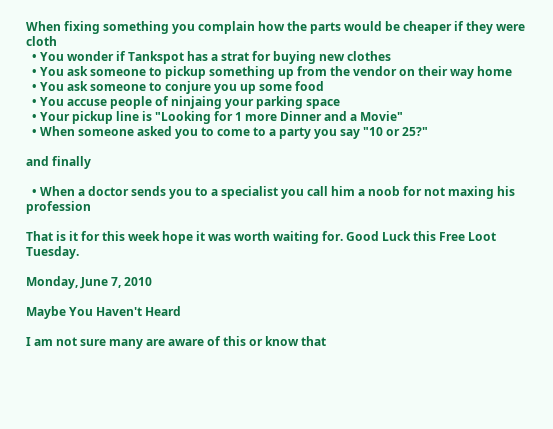When fixing something you complain how the parts would be cheaper if they were cloth
  • You wonder if Tankspot has a strat for buying new clothes
  • You ask someone to pickup something up from the vendor on their way home
  • You ask someone to conjure you up some food
  • You accuse people of ninjaing your parking space
  • Your pickup line is "Looking for 1 more Dinner and a Movie"
  • When someone asked you to come to a party you say "10 or 25?"

and finally

  • When a doctor sends you to a specialist you call him a noob for not maxing his profession

That is it for this week hope it was worth waiting for. Good Luck this Free Loot Tuesday.

Monday, June 7, 2010

Maybe You Haven't Heard

I am not sure many are aware of this or know that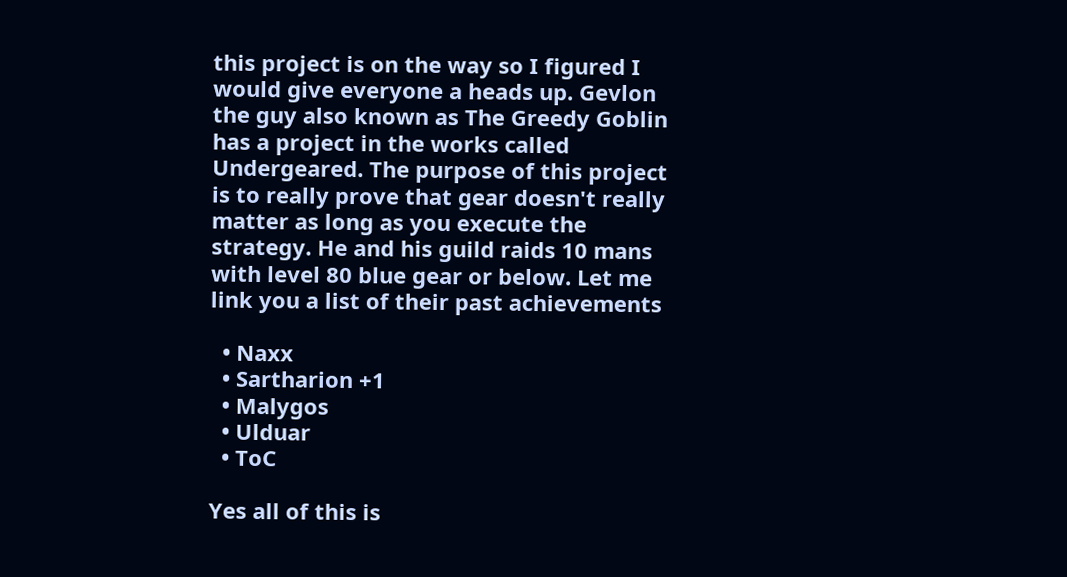this project is on the way so I figured I would give everyone a heads up. Gevlon the guy also known as The Greedy Goblin has a project in the works called Undergeared. The purpose of this project is to really prove that gear doesn't really matter as long as you execute the strategy. He and his guild raids 10 mans with level 80 blue gear or below. Let me link you a list of their past achievements

  • Naxx
  • Sartharion +1
  • Malygos
  • Ulduar
  • ToC

Yes all of this is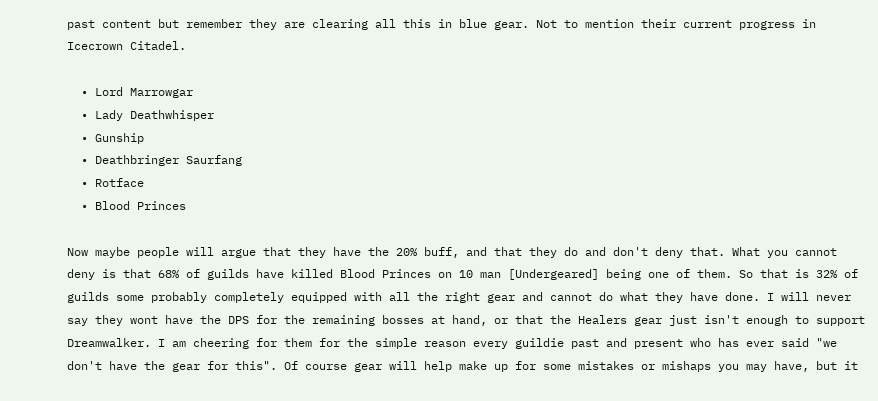past content but remember they are clearing all this in blue gear. Not to mention their current progress in Icecrown Citadel.

  • Lord Marrowgar
  • Lady Deathwhisper
  • Gunship
  • Deathbringer Saurfang
  • Rotface
  • Blood Princes

Now maybe people will argue that they have the 20% buff, and that they do and don't deny that. What you cannot deny is that 68% of guilds have killed Blood Princes on 10 man [Undergeared] being one of them. So that is 32% of guilds some probably completely equipped with all the right gear and cannot do what they have done. I will never say they wont have the DPS for the remaining bosses at hand, or that the Healers gear just isn't enough to support Dreamwalker. I am cheering for them for the simple reason every guildie past and present who has ever said "we don't have the gear for this". Of course gear will help make up for some mistakes or mishaps you may have, but it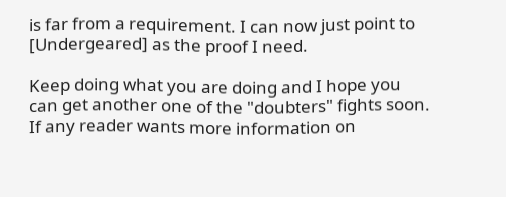is far from a requirement. I can now just point to [Undergeared] as the proof I need.

Keep doing what you are doing and I hope you can get another one of the "doubters" fights soon. If any reader wants more information on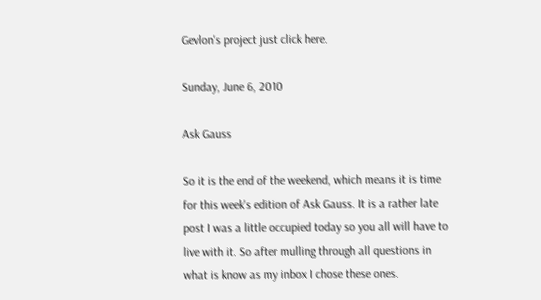Gevlon's project just click here.

Sunday, June 6, 2010

Ask Gauss

So it is the end of the weekend, which means it is time for this week's edition of Ask Gauss. It is a rather late post I was a little occupied today so you all will have to live with it. So after mulling through all questions in what is know as my inbox I chose these ones.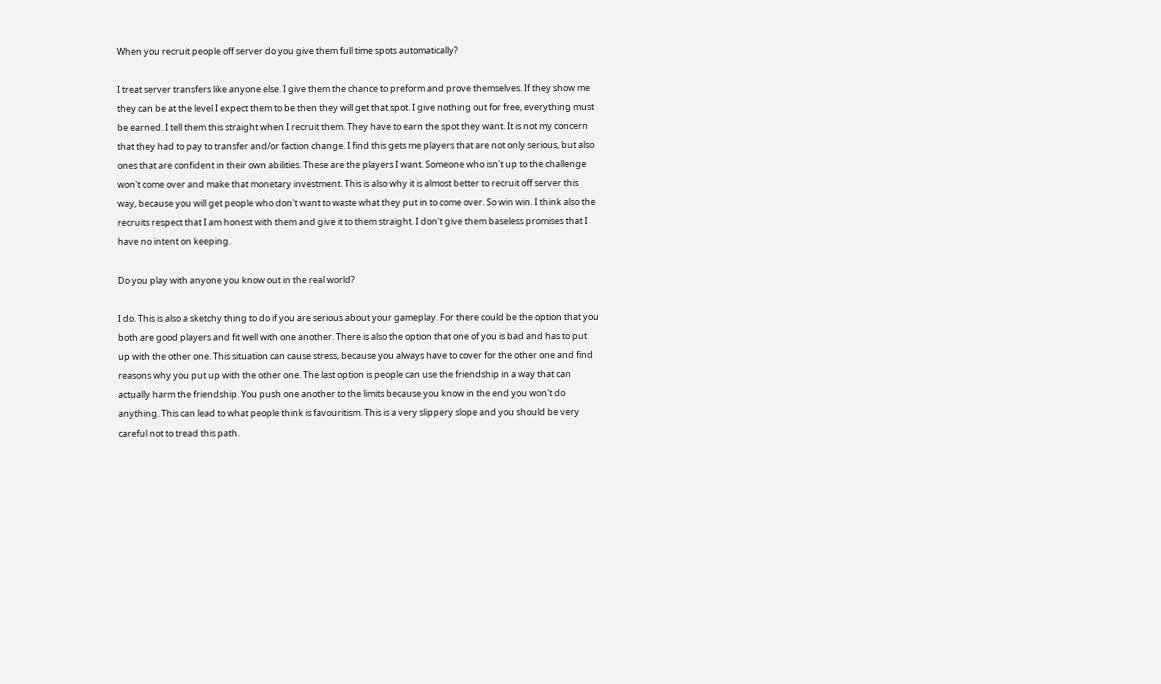When you recruit people off server do you give them full time spots automatically?

I treat server transfers like anyone else. I give them the chance to preform and prove themselves. If they show me they can be at the level I expect them to be then they will get that spot. I give nothing out for free, everything must be earned. I tell them this straight when I recruit them. They have to earn the spot they want. It is not my concern that they had to pay to transfer and/or faction change. I find this gets me players that are not only serious, but also ones that are confident in their own abilities. These are the players I want. Someone who isn't up to the challenge won't come over and make that monetary investment. This is also why it is almost better to recruit off server this way, because you will get people who don't want to waste what they put in to come over. So win win. I think also the recruits respect that I am honest with them and give it to them straight. I don't give them baseless promises that I have no intent on keeping.

Do you play with anyone you know out in the real world?

I do. This is also a sketchy thing to do if you are serious about your gameplay. For there could be the option that you both are good players and fit well with one another. There is also the option that one of you is bad and has to put up with the other one. This situation can cause stress, because you always have to cover for the other one and find reasons why you put up with the other one. The last option is people can use the friendship in a way that can actually harm the friendship. You push one another to the limits because you know in the end you won't do anything. This can lead to what people think is favouritism. This is a very slippery slope and you should be very careful not to tread this path.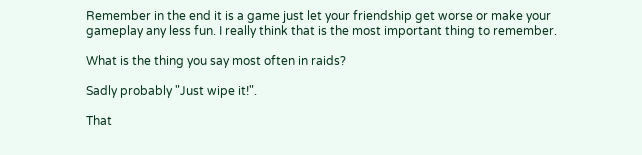Remember in the end it is a game just let your friendship get worse or make your gameplay any less fun. I really think that is the most important thing to remember.

What is the thing you say most often in raids?

Sadly probably "Just wipe it!".

That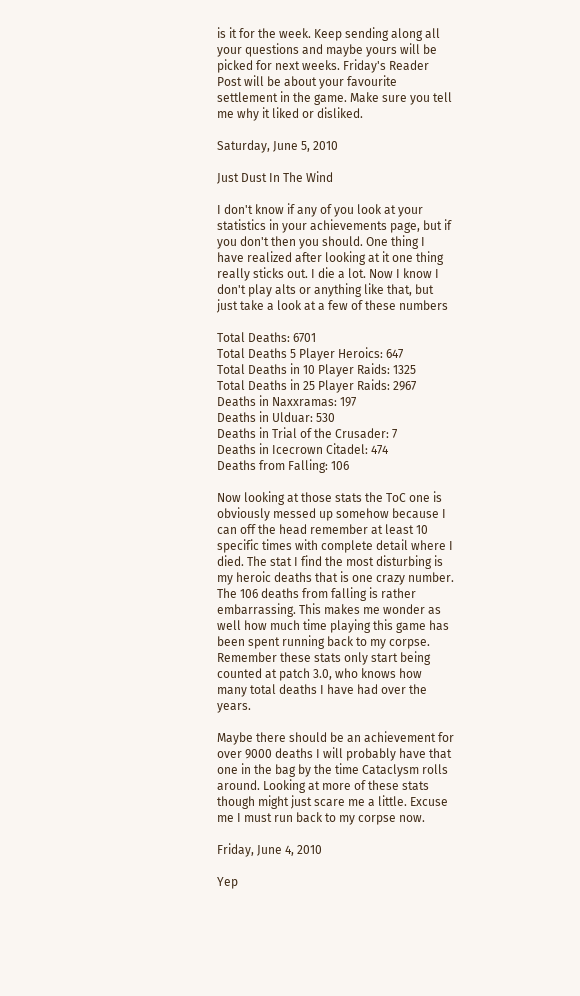is it for the week. Keep sending along all your questions and maybe yours will be picked for next weeks. Friday's Reader Post will be about your favourite settlement in the game. Make sure you tell me why it liked or disliked.

Saturday, June 5, 2010

Just Dust In The Wind

I don't know if any of you look at your statistics in your achievements page, but if you don't then you should. One thing I have realized after looking at it one thing really sticks out. I die a lot. Now I know I don't play alts or anything like that, but just take a look at a few of these numbers

Total Deaths: 6701
Total Deaths 5 Player Heroics: 647
Total Deaths in 10 Player Raids: 1325
Total Deaths in 25 Player Raids: 2967
Deaths in Naxxramas: 197
Deaths in Ulduar: 530
Deaths in Trial of the Crusader: 7
Deaths in Icecrown Citadel: 474
Deaths from Falling: 106

Now looking at those stats the ToC one is obviously messed up somehow because I can off the head remember at least 10 specific times with complete detail where I died. The stat I find the most disturbing is my heroic deaths that is one crazy number. The 106 deaths from falling is rather embarrassing. This makes me wonder as well how much time playing this game has been spent running back to my corpse. Remember these stats only start being counted at patch 3.0, who knows how many total deaths I have had over the years.

Maybe there should be an achievement for over 9000 deaths I will probably have that one in the bag by the time Cataclysm rolls around. Looking at more of these stats though might just scare me a little. Excuse me I must run back to my corpse now.

Friday, June 4, 2010

Yep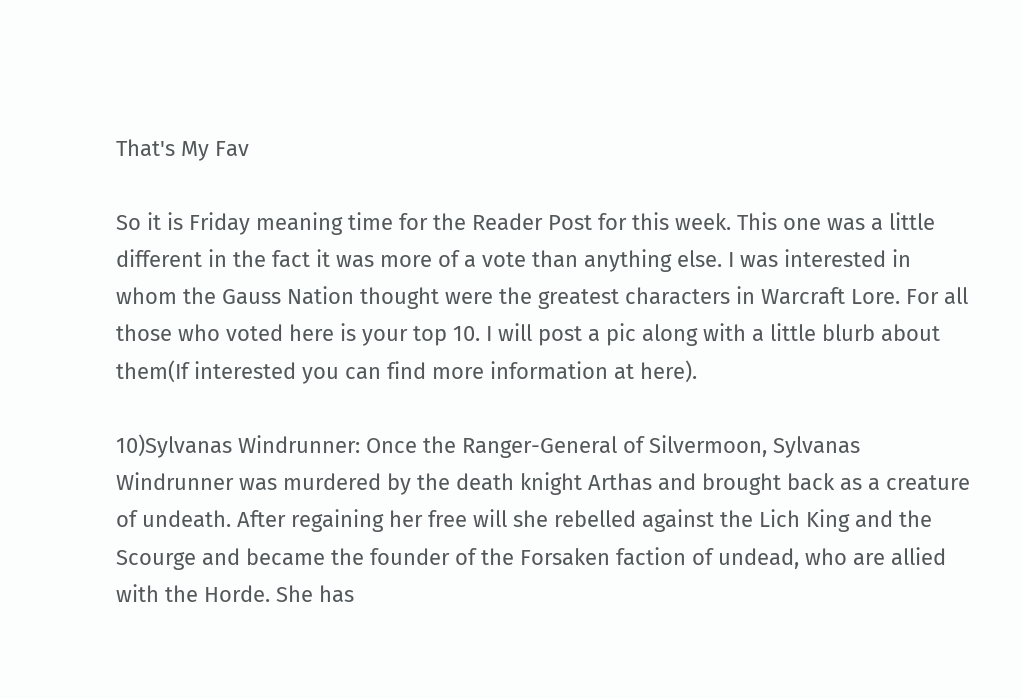That's My Fav

So it is Friday meaning time for the Reader Post for this week. This one was a little different in the fact it was more of a vote than anything else. I was interested in whom the Gauss Nation thought were the greatest characters in Warcraft Lore. For all those who voted here is your top 10. I will post a pic along with a little blurb about them(If interested you can find more information at here).

10)Sylvanas Windrunner: Once the Ranger-General of Silvermoon, Sylvanas Windrunner was murdered by the death knight Arthas and brought back as a creature of undeath. After regaining her free will she rebelled against the Lich King and the Scourge and became the founder of the Forsaken faction of undead, who are allied with the Horde. She has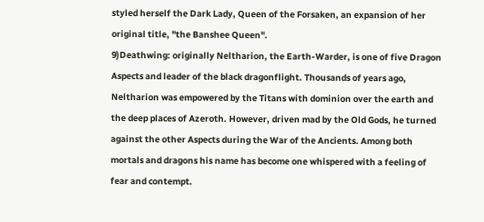styled herself the Dark Lady, Queen of the Forsaken, an expansion of her original title, "the Banshee Queen".
9)Deathwing: originally Neltharion, the Earth-Warder, is one of five Dragon Aspects and leader of the black dragonflight. Thousands of years ago, Neltharion was empowered by the Titans with dominion over the earth and the deep places of Azeroth. However, driven mad by the Old Gods, he turned against the other Aspects during the War of the Ancients. Among both mortals and dragons his name has become one whispered with a feeling of fear and contempt.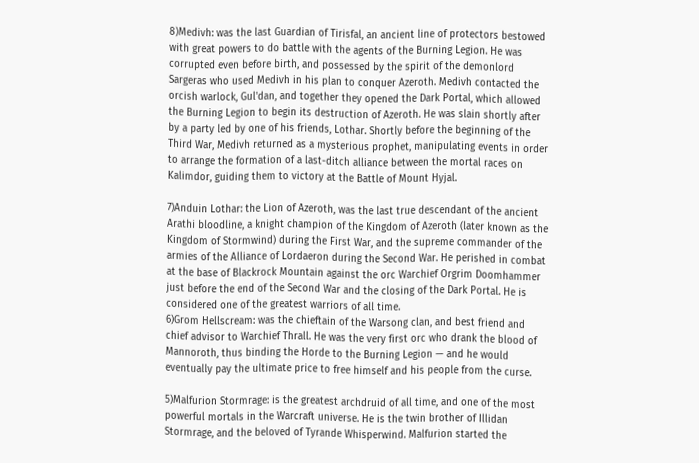8)Medivh: was the last Guardian of Tirisfal, an ancient line of protectors bestowed with great powers to do battle with the agents of the Burning Legion. He was corrupted even before birth, and possessed by the spirit of the demonlord Sargeras who used Medivh in his plan to conquer Azeroth. Medivh contacted the orcish warlock, Gul'dan, and together they opened the Dark Portal, which allowed the Burning Legion to begin its destruction of Azeroth. He was slain shortly after by a party led by one of his friends, Lothar. Shortly before the beginning of the Third War, Medivh returned as a mysterious prophet, manipulating events in order to arrange the formation of a last-ditch alliance between the mortal races on Kalimdor, guiding them to victory at the Battle of Mount Hyjal.

7)Anduin Lothar: the Lion of Azeroth, was the last true descendant of the ancient Arathi bloodline, a knight champion of the Kingdom of Azeroth (later known as the Kingdom of Stormwind) during the First War, and the supreme commander of the armies of the Alliance of Lordaeron during the Second War. He perished in combat at the base of Blackrock Mountain against the orc Warchief Orgrim Doomhammer just before the end of the Second War and the closing of the Dark Portal. He is considered one of the greatest warriors of all time.
6)Grom Hellscream: was the chieftain of the Warsong clan, and best friend and chief advisor to Warchief Thrall. He was the very first orc who drank the blood of Mannoroth, thus binding the Horde to the Burning Legion — and he would eventually pay the ultimate price to free himself and his people from the curse.

5)Malfurion Stormrage: is the greatest archdruid of all time, and one of the most powerful mortals in the Warcraft universe. He is the twin brother of Illidan Stormrage, and the beloved of Tyrande Whisperwind. Malfurion started the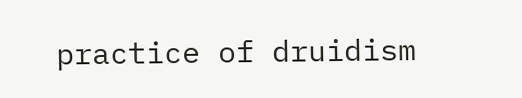practice of druidism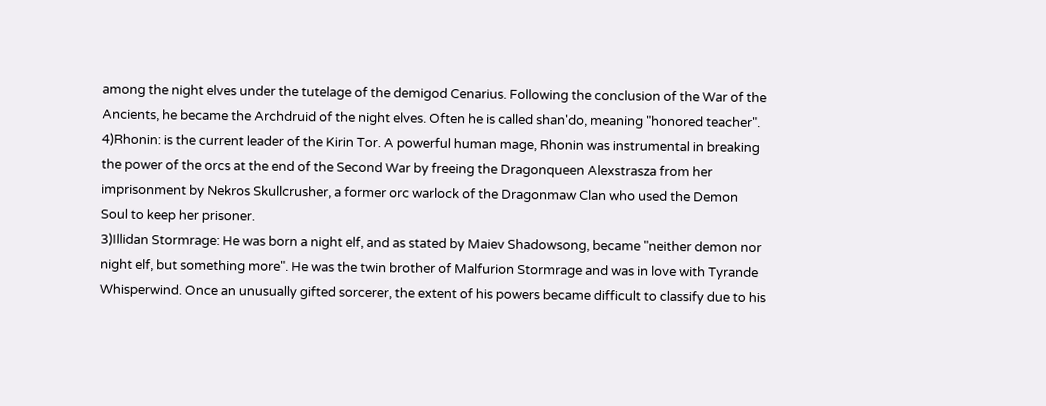among the night elves under the tutelage of the demigod Cenarius. Following the conclusion of the War of the Ancients, he became the Archdruid of the night elves. Often he is called shan'do, meaning "honored teacher".
4)Rhonin: is the current leader of the Kirin Tor. A powerful human mage, Rhonin was instrumental in breaking the power of the orcs at the end of the Second War by freeing the Dragonqueen Alexstrasza from her imprisonment by Nekros Skullcrusher, a former orc warlock of the Dragonmaw Clan who used the Demon Soul to keep her prisoner.
3)Illidan Stormrage: He was born a night elf, and as stated by Maiev Shadowsong, became "neither demon nor night elf, but something more". He was the twin brother of Malfurion Stormrage and was in love with Tyrande Whisperwind. Once an unusually gifted sorcerer, the extent of his powers became difficult to classify due to his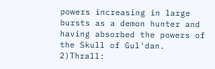powers increasing in large bursts as a demon hunter and having absorbed the powers of the Skull of Gul'dan.
2)Thrall: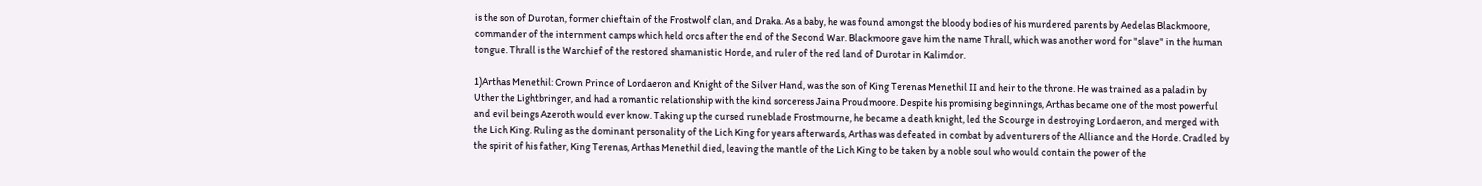is the son of Durotan, former chieftain of the Frostwolf clan, and Draka. As a baby, he was found amongst the bloody bodies of his murdered parents by Aedelas Blackmoore, commander of the internment camps which held orcs after the end of the Second War. Blackmoore gave him the name Thrall, which was another word for "slave" in the human tongue. Thrall is the Warchief of the restored shamanistic Horde, and ruler of the red land of Durotar in Kalimdor.

1)Arthas Menethil: Crown Prince of Lordaeron and Knight of the Silver Hand, was the son of King Terenas Menethil II and heir to the throne. He was trained as a paladin by Uther the Lightbringer, and had a romantic relationship with the kind sorceress Jaina Proudmoore. Despite his promising beginnings, Arthas became one of the most powerful and evil beings Azeroth would ever know. Taking up the cursed runeblade Frostmourne, he became a death knight, led the Scourge in destroying Lordaeron, and merged with the Lich King. Ruling as the dominant personality of the Lich King for years afterwards, Arthas was defeated in combat by adventurers of the Alliance and the Horde. Cradled by the spirit of his father, King Terenas, Arthas Menethil died, leaving the mantle of the Lich King to be taken by a noble soul who would contain the power of the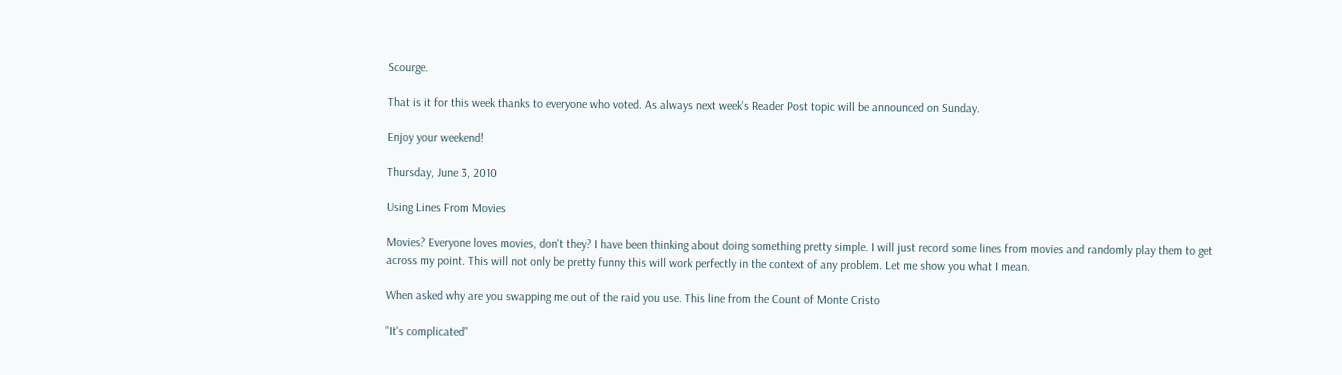Scourge.

That is it for this week thanks to everyone who voted. As always next week's Reader Post topic will be announced on Sunday.

Enjoy your weekend!

Thursday, June 3, 2010

Using Lines From Movies

Movies? Everyone loves movies, don't they? I have been thinking about doing something pretty simple. I will just record some lines from movies and randomly play them to get across my point. This will not only be pretty funny this will work perfectly in the context of any problem. Let me show you what I mean.

When asked why are you swapping me out of the raid you use. This line from the Count of Monte Cristo

"It's complicated"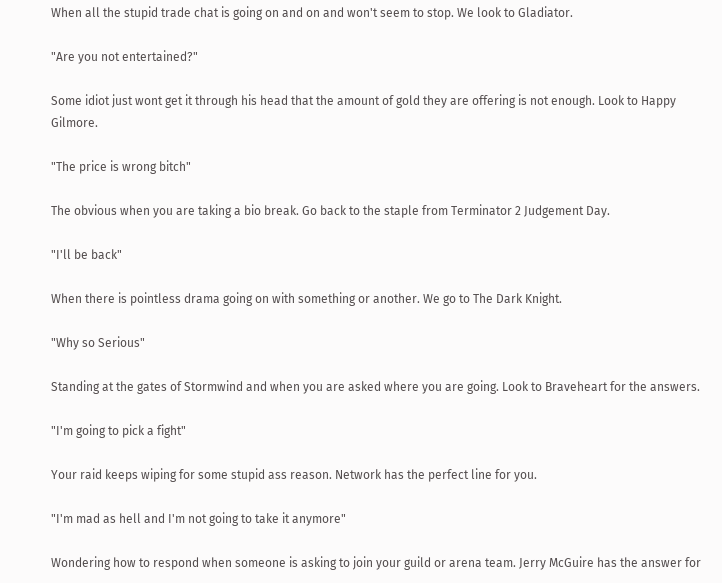When all the stupid trade chat is going on and on and won't seem to stop. We look to Gladiator.

"Are you not entertained?"

Some idiot just wont get it through his head that the amount of gold they are offering is not enough. Look to Happy Gilmore.

"The price is wrong bitch"

The obvious when you are taking a bio break. Go back to the staple from Terminator 2 Judgement Day.

"I'll be back"

When there is pointless drama going on with something or another. We go to The Dark Knight.

"Why so Serious"

Standing at the gates of Stormwind and when you are asked where you are going. Look to Braveheart for the answers.

"I'm going to pick a fight"

Your raid keeps wiping for some stupid ass reason. Network has the perfect line for you.

"I'm mad as hell and I'm not going to take it anymore"

Wondering how to respond when someone is asking to join your guild or arena team. Jerry McGuire has the answer for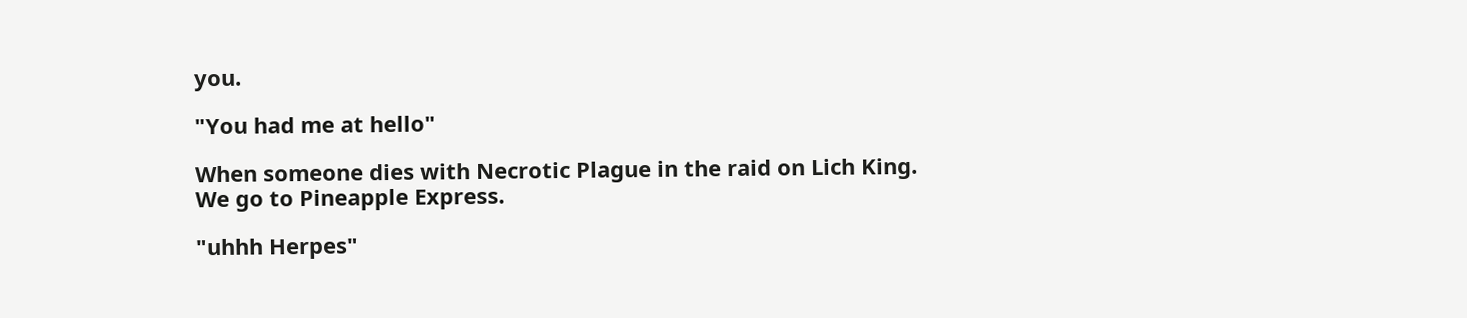you.

"You had me at hello"

When someone dies with Necrotic Plague in the raid on Lich King. We go to Pineapple Express.

"uhhh Herpes"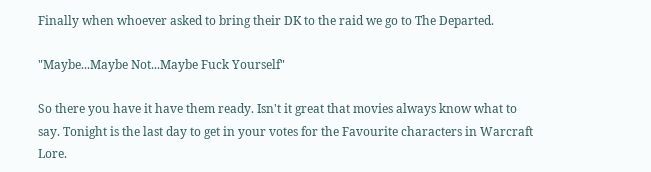Finally when whoever asked to bring their DK to the raid we go to The Departed.

"Maybe...Maybe Not...Maybe Fuck Yourself"

So there you have it have them ready. Isn't it great that movies always know what to say. Tonight is the last day to get in your votes for the Favourite characters in Warcraft Lore.